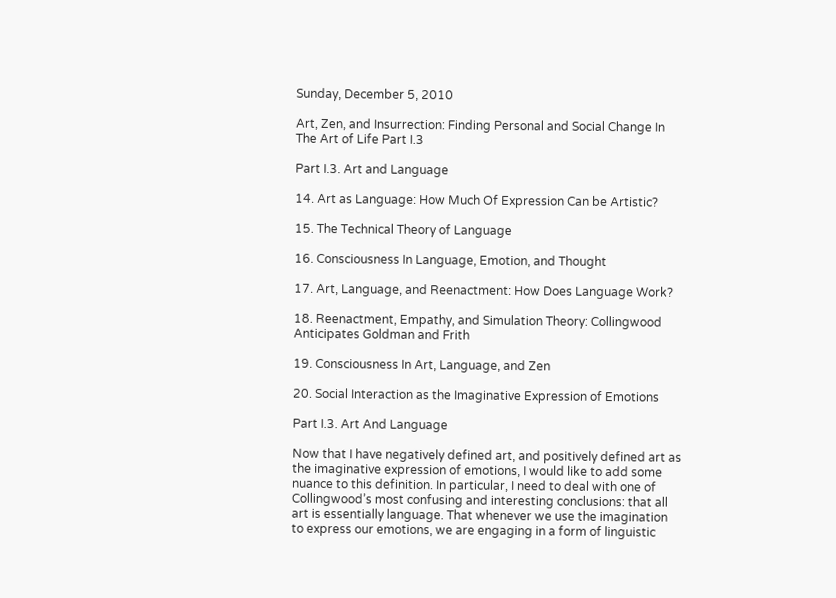Sunday, December 5, 2010

Art, Zen, and Insurrection: Finding Personal and Social Change In The Art of Life Part I.3

Part I.3. Art and Language

14. Art as Language: How Much Of Expression Can be Artistic?

15. The Technical Theory of Language

16. Consciousness In Language, Emotion, and Thought

17. Art, Language, and Reenactment: How Does Language Work?

18. Reenactment, Empathy, and Simulation Theory: Collingwood Anticipates Goldman and Frith

19. Consciousness In Art, Language, and Zen

20. Social Interaction as the Imaginative Expression of Emotions

Part I.3. Art And Language

Now that I have negatively defined art, and positively defined art as the imaginative expression of emotions, I would like to add some nuance to this definition. In particular, I need to deal with one of Collingwood’s most confusing and interesting conclusions: that all art is essentially language. That whenever we use the imagination to express our emotions, we are engaging in a form of linguistic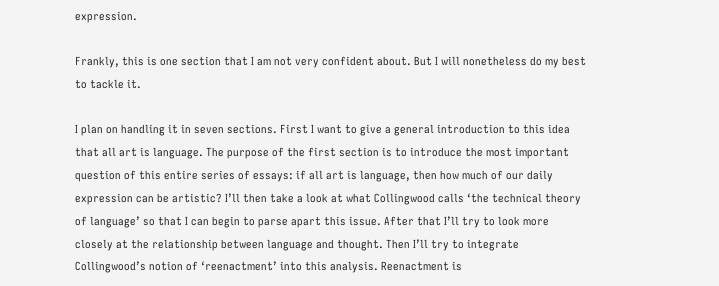expression.

Frankly, this is one section that I am not very confident about. But I will nonetheless do my best to tackle it.

I plan on handling it in seven sections. First I want to give a general introduction to this idea that all art is language. The purpose of the first section is to introduce the most important question of this entire series of essays: if all art is language, then how much of our daily expression can be artistic? I’ll then take a look at what Collingwood calls ‘the technical theory of language’ so that I can begin to parse apart this issue. After that I’ll try to look more closely at the relationship between language and thought. Then I’ll try to integrate Collingwood’s notion of ‘reenactment’ into this analysis. Reenactment is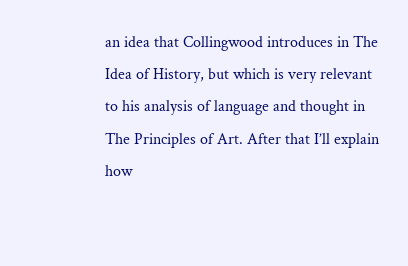an idea that Collingwood introduces in The Idea of History, but which is very relevant to his analysis of language and thought in The Principles of Art. After that I’ll explain how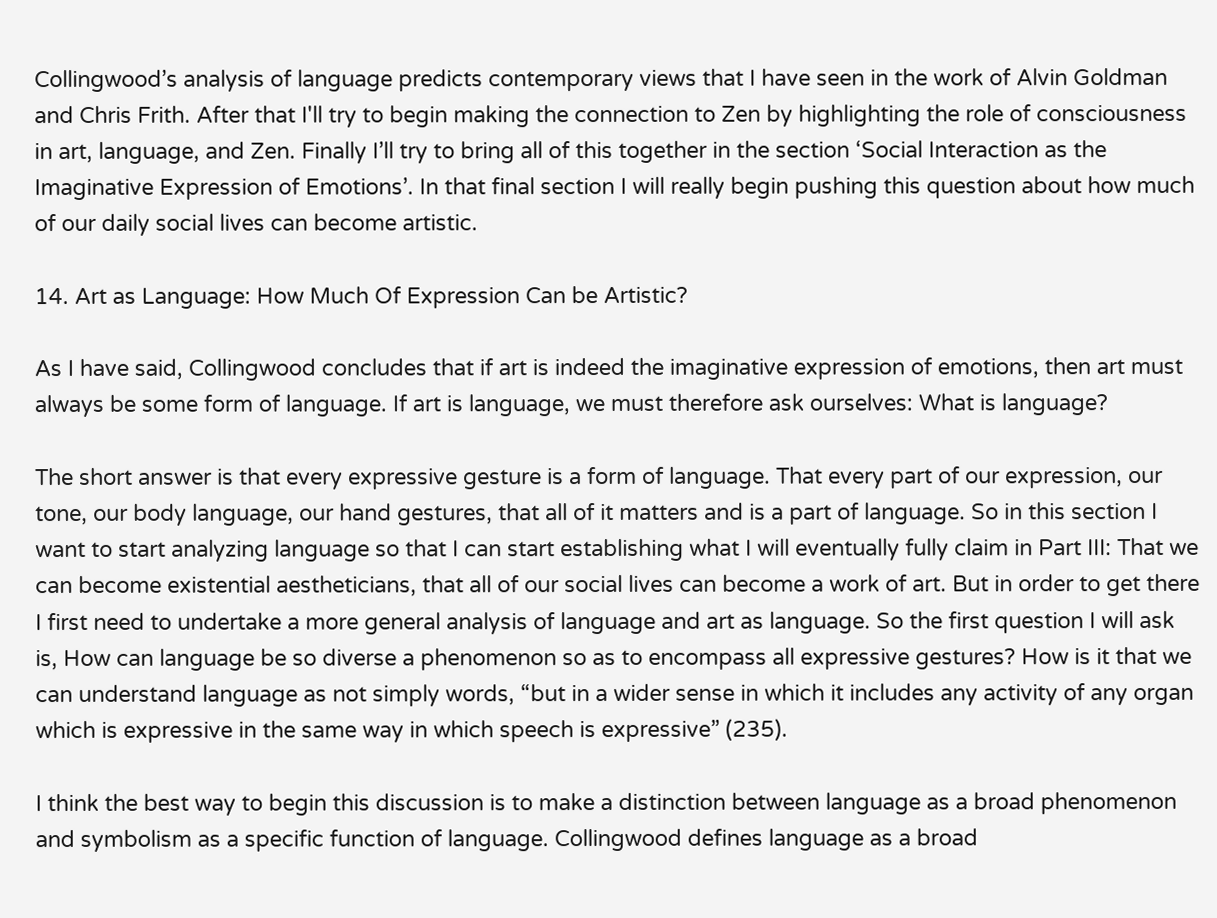Collingwood’s analysis of language predicts contemporary views that I have seen in the work of Alvin Goldman and Chris Frith. After that I'll try to begin making the connection to Zen by highlighting the role of consciousness in art, language, and Zen. Finally I’ll try to bring all of this together in the section ‘Social Interaction as the Imaginative Expression of Emotions’. In that final section I will really begin pushing this question about how much of our daily social lives can become artistic.

14. Art as Language: How Much Of Expression Can be Artistic?

As I have said, Collingwood concludes that if art is indeed the imaginative expression of emotions, then art must always be some form of language. If art is language, we must therefore ask ourselves: What is language?

The short answer is that every expressive gesture is a form of language. That every part of our expression, our tone, our body language, our hand gestures, that all of it matters and is a part of language. So in this section I want to start analyzing language so that I can start establishing what I will eventually fully claim in Part III: That we can become existential aestheticians, that all of our social lives can become a work of art. But in order to get there I first need to undertake a more general analysis of language and art as language. So the first question I will ask is, How can language be so diverse a phenomenon so as to encompass all expressive gestures? How is it that we can understand language as not simply words, “but in a wider sense in which it includes any activity of any organ which is expressive in the same way in which speech is expressive” (235).

I think the best way to begin this discussion is to make a distinction between language as a broad phenomenon and symbolism as a specific function of language. Collingwood defines language as a broad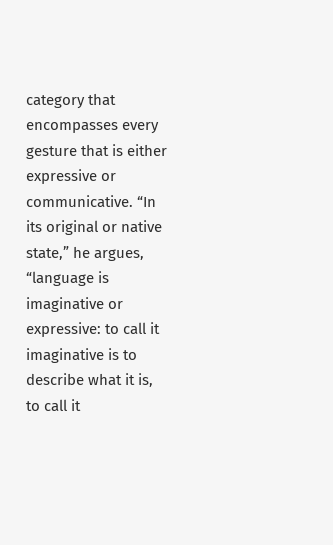category that encompasses every gesture that is either expressive or communicative. “In its original or native state,” he argues, “language is imaginative or expressive: to call it imaginative is to describe what it is, to call it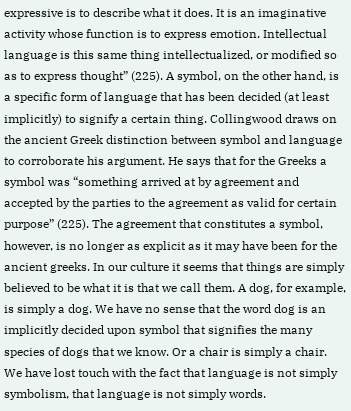expressive is to describe what it does. It is an imaginative activity whose function is to express emotion. Intellectual language is this same thing intellectualized, or modified so as to express thought” (225). A symbol, on the other hand, is a specific form of language that has been decided (at least implicitly) to signify a certain thing. Collingwood draws on the ancient Greek distinction between symbol and language to corroborate his argument. He says that for the Greeks a symbol was “something arrived at by agreement and accepted by the parties to the agreement as valid for certain purpose” (225). The agreement that constitutes a symbol, however, is no longer as explicit as it may have been for the ancient greeks. In our culture it seems that things are simply believed to be what it is that we call them. A dog, for example, is simply a dog. We have no sense that the word dog is an implicitly decided upon symbol that signifies the many species of dogs that we know. Or a chair is simply a chair. We have lost touch with the fact that language is not simply symbolism, that language is not simply words.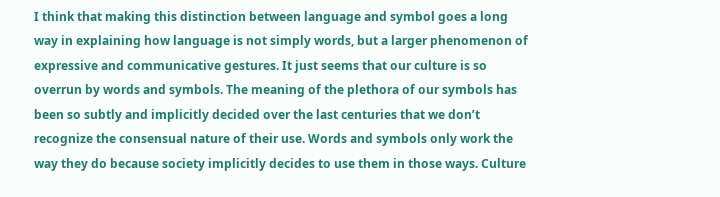I think that making this distinction between language and symbol goes a long way in explaining how language is not simply words, but a larger phenomenon of expressive and communicative gestures. It just seems that our culture is so overrun by words and symbols. The meaning of the plethora of our symbols has been so subtly and implicitly decided over the last centuries that we don’t recognize the consensual nature of their use. Words and symbols only work the way they do because society implicitly decides to use them in those ways. Culture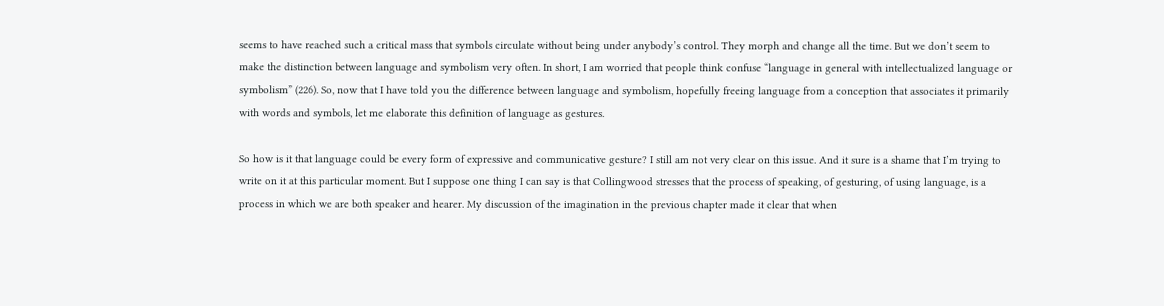seems to have reached such a critical mass that symbols circulate without being under anybody’s control. They morph and change all the time. But we don’t seem to make the distinction between language and symbolism very often. In short, I am worried that people think confuse “language in general with intellectualized language or symbolism” (226). So, now that I have told you the difference between language and symbolism, hopefully freeing language from a conception that associates it primarily with words and symbols, let me elaborate this definition of language as gestures.

So how is it that language could be every form of expressive and communicative gesture? I still am not very clear on this issue. And it sure is a shame that I’m trying to write on it at this particular moment. But I suppose one thing I can say is that Collingwood stresses that the process of speaking, of gesturing, of using language, is a process in which we are both speaker and hearer. My discussion of the imagination in the previous chapter made it clear that when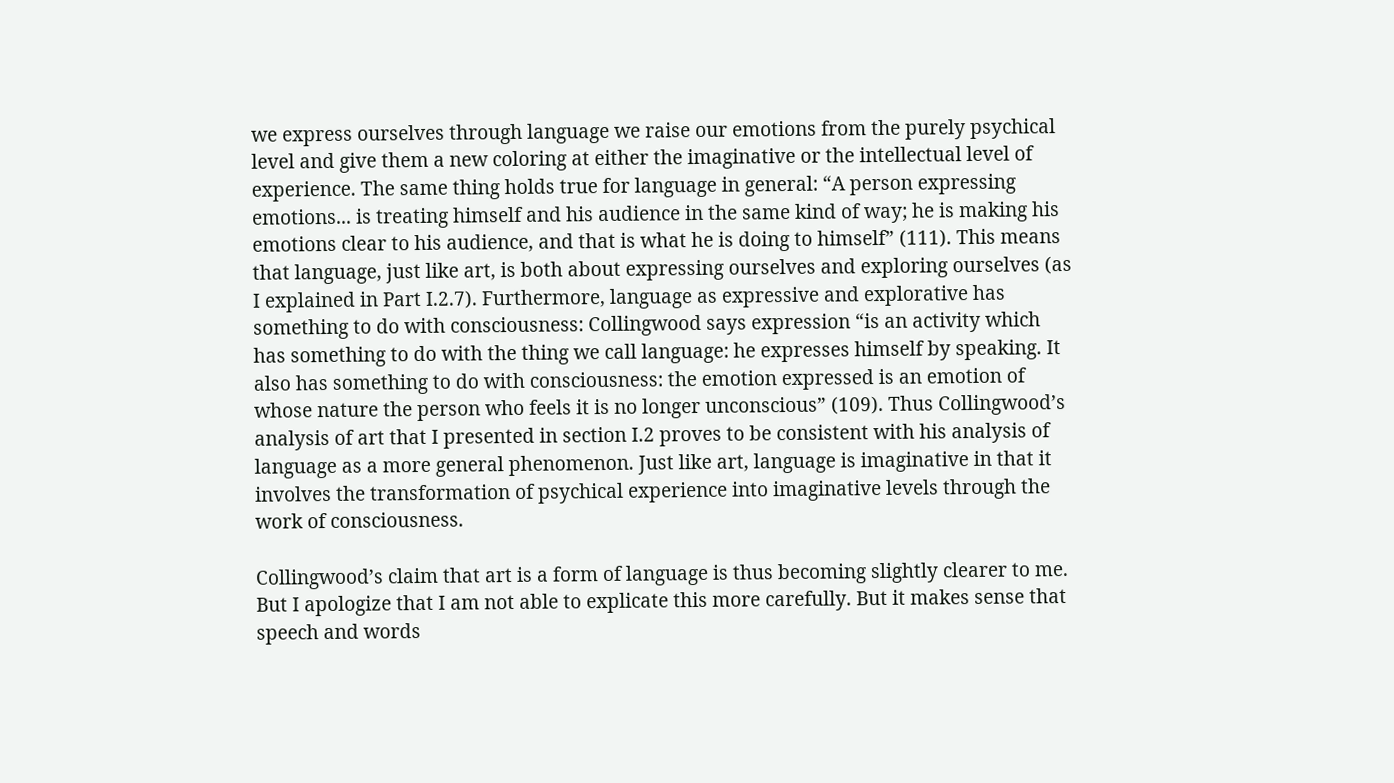we express ourselves through language we raise our emotions from the purely psychical level and give them a new coloring at either the imaginative or the intellectual level of experience. The same thing holds true for language in general: “A person expressing emotions... is treating himself and his audience in the same kind of way; he is making his emotions clear to his audience, and that is what he is doing to himself” (111). This means that language, just like art, is both about expressing ourselves and exploring ourselves (as I explained in Part I.2.7). Furthermore, language as expressive and explorative has something to do with consciousness: Collingwood says expression “is an activity which has something to do with the thing we call language: he expresses himself by speaking. It also has something to do with consciousness: the emotion expressed is an emotion of whose nature the person who feels it is no longer unconscious” (109). Thus Collingwood’s analysis of art that I presented in section I.2 proves to be consistent with his analysis of language as a more general phenomenon. Just like art, language is imaginative in that it involves the transformation of psychical experience into imaginative levels through the work of consciousness.

Collingwood’s claim that art is a form of language is thus becoming slightly clearer to me. But I apologize that I am not able to explicate this more carefully. But it makes sense that speech and words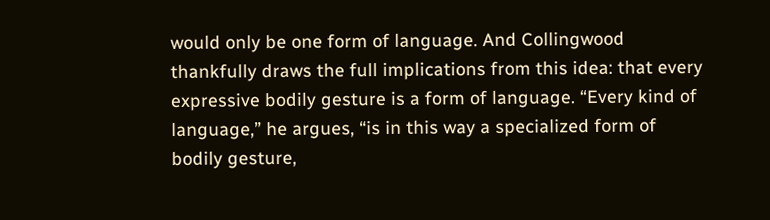would only be one form of language. And Collingwood thankfully draws the full implications from this idea: that every expressive bodily gesture is a form of language. “Every kind of language,” he argues, “is in this way a specialized form of bodily gesture,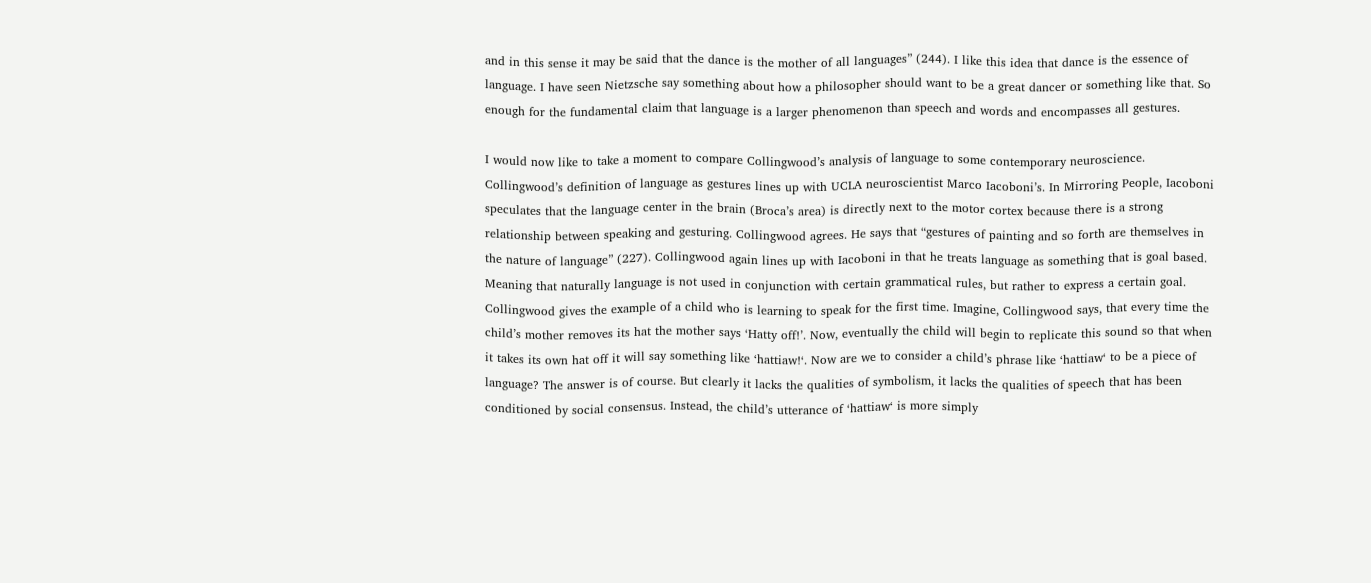and in this sense it may be said that the dance is the mother of all languages” (244). I like this idea that dance is the essence of language. I have seen Nietzsche say something about how a philosopher should want to be a great dancer or something like that. So enough for the fundamental claim that language is a larger phenomenon than speech and words and encompasses all gestures.

I would now like to take a moment to compare Collingwood’s analysis of language to some contemporary neuroscience. Collingwood’s definition of language as gestures lines up with UCLA neuroscientist Marco Iacoboni’s. In Mirroring People, Iacoboni speculates that the language center in the brain (Broca’s area) is directly next to the motor cortex because there is a strong relationship between speaking and gesturing. Collingwood agrees. He says that “gestures of painting and so forth are themselves in the nature of language” (227). Collingwood again lines up with Iacoboni in that he treats language as something that is goal based. Meaning that naturally language is not used in conjunction with certain grammatical rules, but rather to express a certain goal. Collingwood gives the example of a child who is learning to speak for the first time. Imagine, Collingwood says, that every time the child’s mother removes its hat the mother says ‘Hatty off!’. Now, eventually the child will begin to replicate this sound so that when it takes its own hat off it will say something like ‘hattiaw!‘. Now are we to consider a child’s phrase like ‘hattiaw‘ to be a piece of language? The answer is of course. But clearly it lacks the qualities of symbolism, it lacks the qualities of speech that has been conditioned by social consensus. Instead, the child’s utterance of ‘hattiaw‘ is more simply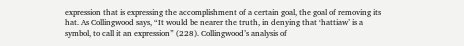expression that is expressing the accomplishment of a certain goal, the goal of removing its hat. As Collingwood says, “It would be nearer the truth, in denying that ‘hattiaw’ is a symbol, to call it an expression” (228). Collingwood’s analysis of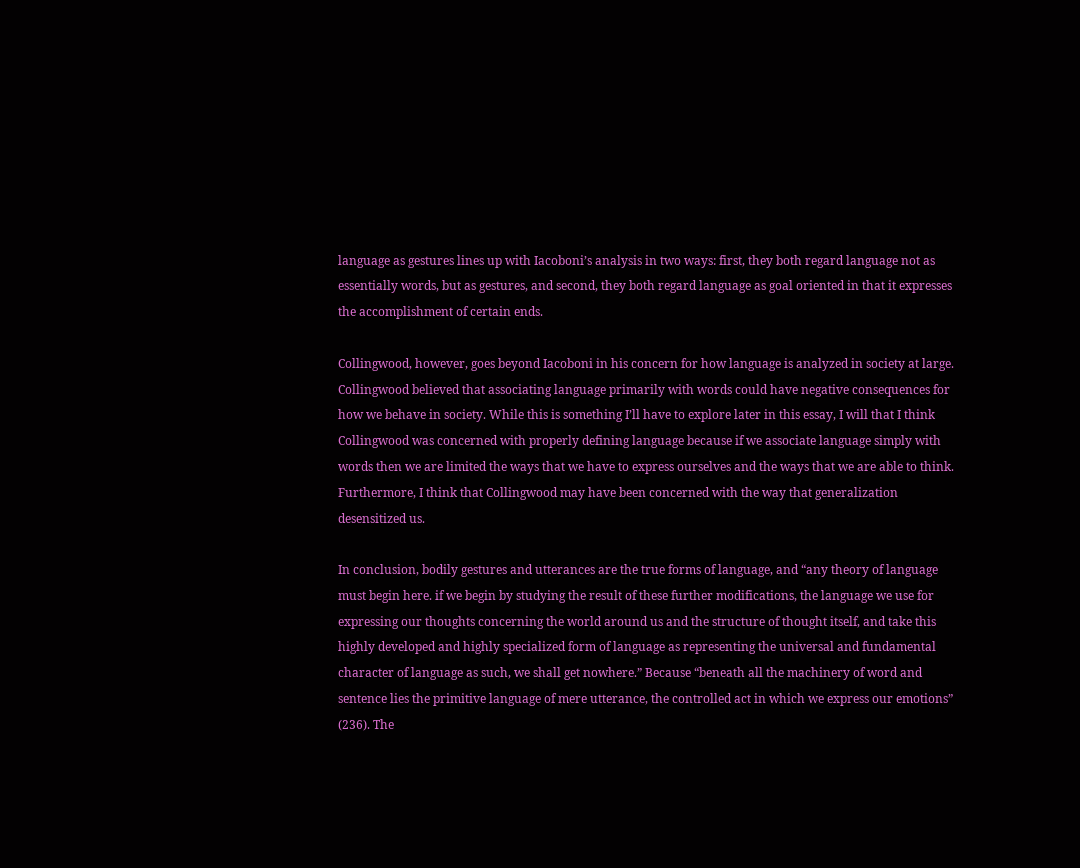language as gestures lines up with Iacoboni’s analysis in two ways: first, they both regard language not as essentially words, but as gestures, and second, they both regard language as goal oriented in that it expresses the accomplishment of certain ends.

Collingwood, however, goes beyond Iacoboni in his concern for how language is analyzed in society at large. Collingwood believed that associating language primarily with words could have negative consequences for how we behave in society. While this is something I’ll have to explore later in this essay, I will that I think Collingwood was concerned with properly defining language because if we associate language simply with words then we are limited the ways that we have to express ourselves and the ways that we are able to think. Furthermore, I think that Collingwood may have been concerned with the way that generalization desensitized us.

In conclusion, bodily gestures and utterances are the true forms of language, and “any theory of language must begin here. if we begin by studying the result of these further modifications, the language we use for expressing our thoughts concerning the world around us and the structure of thought itself, and take this highly developed and highly specialized form of language as representing the universal and fundamental character of language as such, we shall get nowhere.” Because “beneath all the machinery of word and sentence lies the primitive language of mere utterance, the controlled act in which we express our emotions” (236). The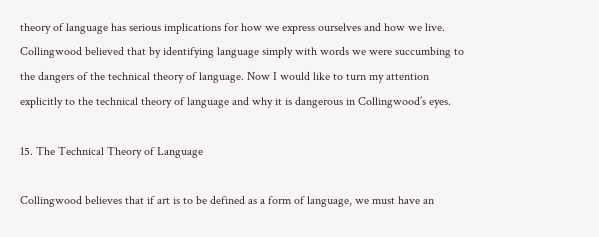theory of language has serious implications for how we express ourselves and how we live. Collingwood believed that by identifying language simply with words we were succumbing to the dangers of the technical theory of language. Now I would like to turn my attention explicitly to the technical theory of language and why it is dangerous in Collingwood’s eyes.

15. The Technical Theory of Language

Collingwood believes that if art is to be defined as a form of language, we must have an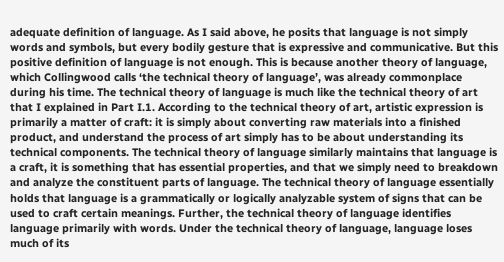adequate definition of language. As I said above, he posits that language is not simply words and symbols, but every bodily gesture that is expressive and communicative. But this positive definition of language is not enough. This is because another theory of language, which Collingwood calls ‘the technical theory of language’, was already commonplace during his time. The technical theory of language is much like the technical theory of art that I explained in Part I.1. According to the technical theory of art, artistic expression is primarily a matter of craft: it is simply about converting raw materials into a finished product, and understand the process of art simply has to be about understanding its technical components. The technical theory of language similarly maintains that language is a craft, it is something that has essential properties, and that we simply need to breakdown and analyze the constituent parts of language. The technical theory of language essentially holds that language is a grammatically or logically analyzable system of signs that can be used to craft certain meanings. Further, the technical theory of language identifies language primarily with words. Under the technical theory of language, language loses much of its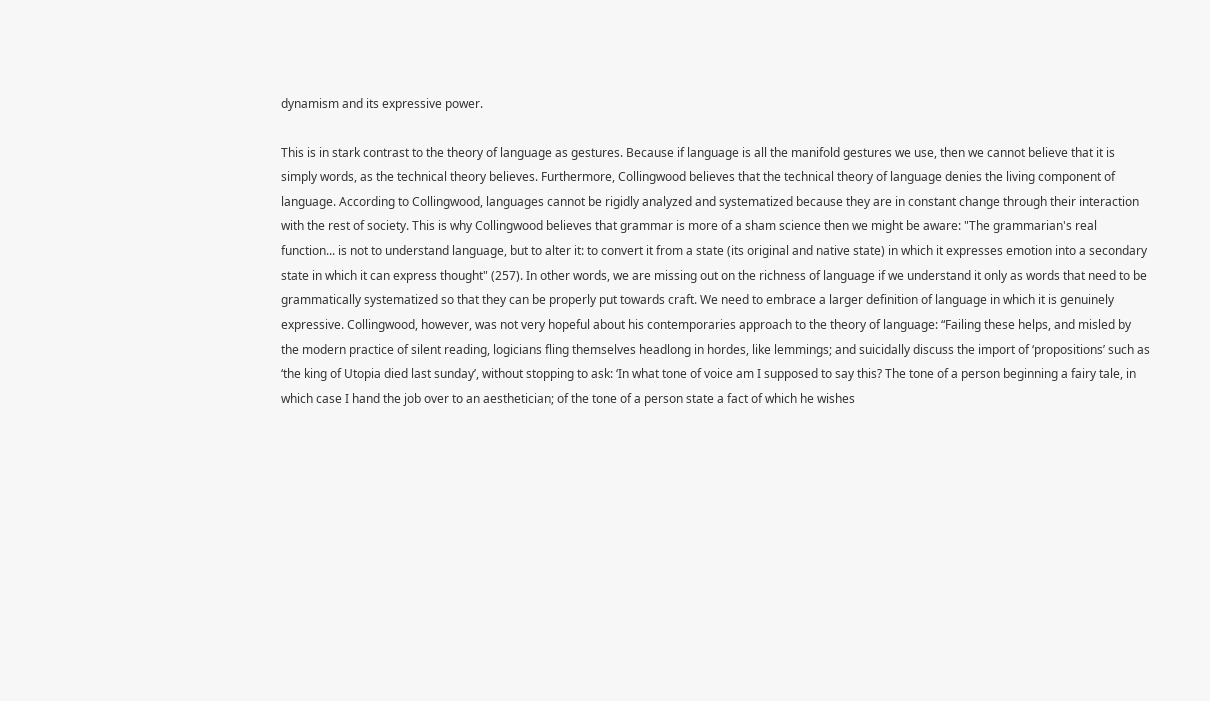dynamism and its expressive power.

This is in stark contrast to the theory of language as gestures. Because if language is all the manifold gestures we use, then we cannot believe that it is simply words, as the technical theory believes. Furthermore, Collingwood believes that the technical theory of language denies the living component of language. According to Collingwood, languages cannot be rigidly analyzed and systematized because they are in constant change through their interaction with the rest of society. This is why Collingwood believes that grammar is more of a sham science then we might be aware: "The grammarian's real function... is not to understand language, but to alter it: to convert it from a state (its original and native state) in which it expresses emotion into a secondary state in which it can express thought" (257). In other words, we are missing out on the richness of language if we understand it only as words that need to be grammatically systematized so that they can be properly put towards craft. We need to embrace a larger definition of language in which it is genuinely expressive. Collingwood, however, was not very hopeful about his contemporaries approach to the theory of language: “Failing these helps, and misled by the modern practice of silent reading, logicians fling themselves headlong in hordes, like lemmings; and suicidally discuss the import of ‘propositions’ such as ‘the king of Utopia died last sunday’, without stopping to ask: ‘In what tone of voice am I supposed to say this? The tone of a person beginning a fairy tale, in which case I hand the job over to an aesthetician; of the tone of a person state a fact of which he wishes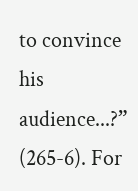to convince his audience...?” (265-6). For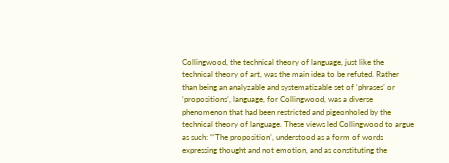Collingwood, the technical theory of language, just like the technical theory of art, was the main idea to be refuted. Rather than being an analyzable and systematizable set of ‘phrases’ or ‘propositions’, language, for Collingwood, was a diverse phenomenon that had been restricted and pigeonholed by the technical theory of language. These views led Collingwood to argue as such: “‘The proposition’, understood as a form of words expressing thought and not emotion, and as constituting the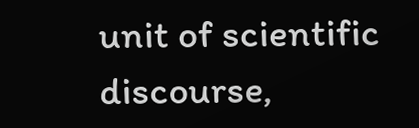unit of scientific discourse,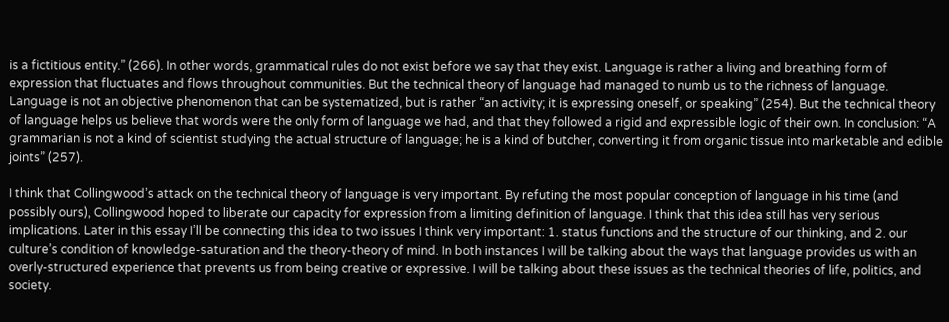is a fictitious entity.” (266). In other words, grammatical rules do not exist before we say that they exist. Language is rather a living and breathing form of expression that fluctuates and flows throughout communities. But the technical theory of language had managed to numb us to the richness of language. Language is not an objective phenomenon that can be systematized, but is rather “an activity; it is expressing oneself, or speaking” (254). But the technical theory of language helps us believe that words were the only form of language we had, and that they followed a rigid and expressible logic of their own. In conclusion: “A grammarian is not a kind of scientist studying the actual structure of language; he is a kind of butcher, converting it from organic tissue into marketable and edible joints” (257).

I think that Collingwood’s attack on the technical theory of language is very important. By refuting the most popular conception of language in his time (and possibly ours), Collingwood hoped to liberate our capacity for expression from a limiting definition of language. I think that this idea still has very serious implications. Later in this essay I’ll be connecting this idea to two issues I think very important: 1. status functions and the structure of our thinking, and 2. our culture’s condition of knowledge-saturation and the theory-theory of mind. In both instances I will be talking about the ways that language provides us with an overly-structured experience that prevents us from being creative or expressive. I will be talking about these issues as the technical theories of life, politics, and society.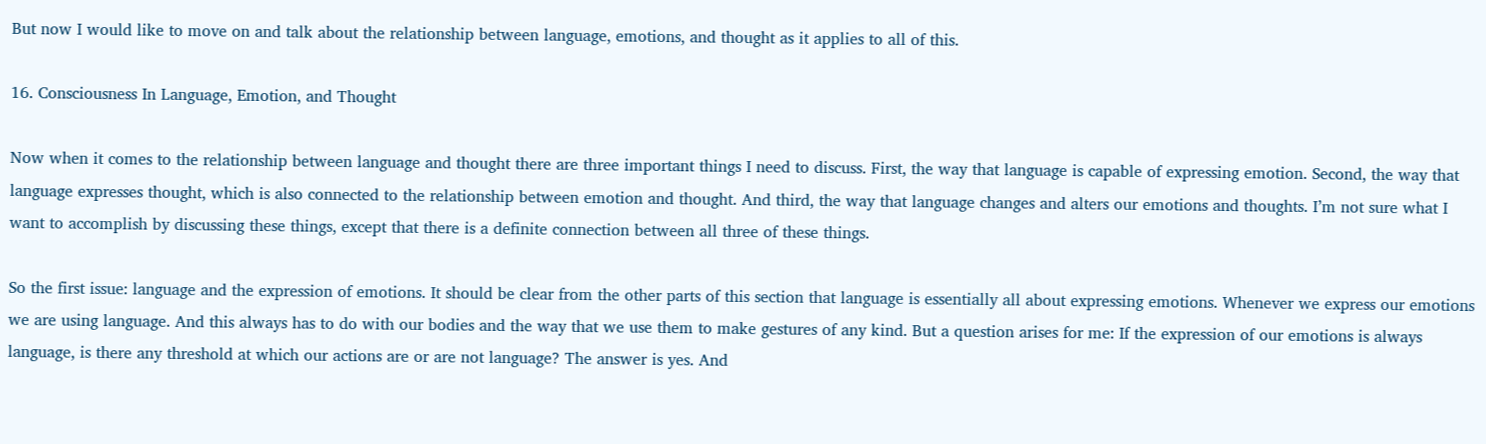But now I would like to move on and talk about the relationship between language, emotions, and thought as it applies to all of this.

16. Consciousness In Language, Emotion, and Thought

Now when it comes to the relationship between language and thought there are three important things I need to discuss. First, the way that language is capable of expressing emotion. Second, the way that language expresses thought, which is also connected to the relationship between emotion and thought. And third, the way that language changes and alters our emotions and thoughts. I’m not sure what I want to accomplish by discussing these things, except that there is a definite connection between all three of these things.

So the first issue: language and the expression of emotions. It should be clear from the other parts of this section that language is essentially all about expressing emotions. Whenever we express our emotions we are using language. And this always has to do with our bodies and the way that we use them to make gestures of any kind. But a question arises for me: If the expression of our emotions is always language, is there any threshold at which our actions are or are not language? The answer is yes. And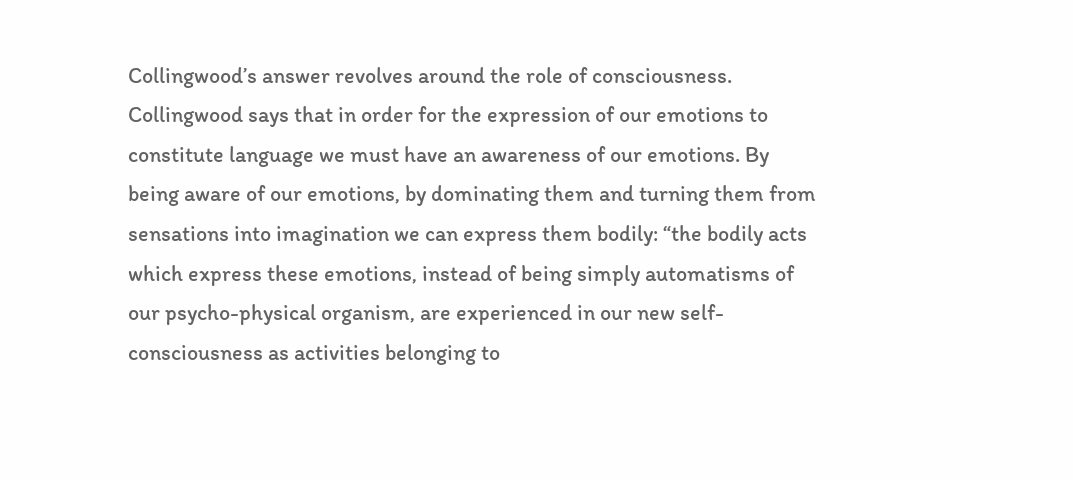Collingwood’s answer revolves around the role of consciousness. Collingwood says that in order for the expression of our emotions to constitute language we must have an awareness of our emotions. By being aware of our emotions, by dominating them and turning them from sensations into imagination we can express them bodily: “the bodily acts which express these emotions, instead of being simply automatisms of our psycho-physical organism, are experienced in our new self-consciousness as activities belonging to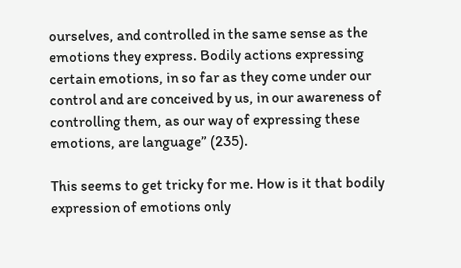ourselves, and controlled in the same sense as the emotions they express. Bodily actions expressing certain emotions, in so far as they come under our control and are conceived by us, in our awareness of controlling them, as our way of expressing these emotions, are language” (235).

This seems to get tricky for me. How is it that bodily expression of emotions only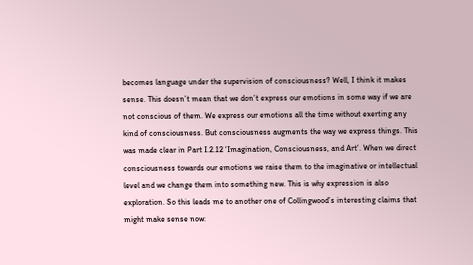becomes language under the supervision of consciousness? Well, I think it makes sense. This doesn’t mean that we don’t express our emotions in some way if we are not conscious of them. We express our emotions all the time without exerting any kind of consciousness. But consciousness augments the way we express things. This was made clear in Part I.2.12 ‘Imagination, Consciousness, and Art’. When we direct consciousness towards our emotions we raise them to the imaginative or intellectual level and we change them into something new. This is why expression is also exploration. So this leads me to another one of Collingwood’s interesting claims that might make sense now: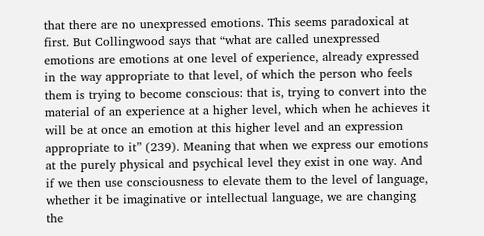that there are no unexpressed emotions. This seems paradoxical at first. But Collingwood says that “what are called unexpressed emotions are emotions at one level of experience, already expressed in the way appropriate to that level, of which the person who feels them is trying to become conscious: that is, trying to convert into the material of an experience at a higher level, which when he achieves it will be at once an emotion at this higher level and an expression appropriate to it” (239). Meaning that when we express our emotions at the purely physical and psychical level they exist in one way. And if we then use consciousness to elevate them to the level of language, whether it be imaginative or intellectual language, we are changing the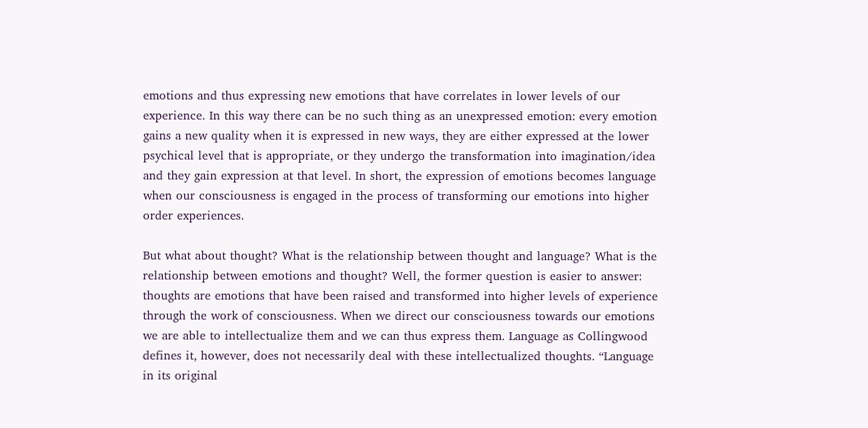emotions and thus expressing new emotions that have correlates in lower levels of our experience. In this way there can be no such thing as an unexpressed emotion: every emotion gains a new quality when it is expressed in new ways, they are either expressed at the lower psychical level that is appropriate, or they undergo the transformation into imagination/idea and they gain expression at that level. In short, the expression of emotions becomes language when our consciousness is engaged in the process of transforming our emotions into higher order experiences.

But what about thought? What is the relationship between thought and language? What is the relationship between emotions and thought? Well, the former question is easier to answer: thoughts are emotions that have been raised and transformed into higher levels of experience through the work of consciousness. When we direct our consciousness towards our emotions we are able to intellectualize them and we can thus express them. Language as Collingwood defines it, however, does not necessarily deal with these intellectualized thoughts. “Language in its original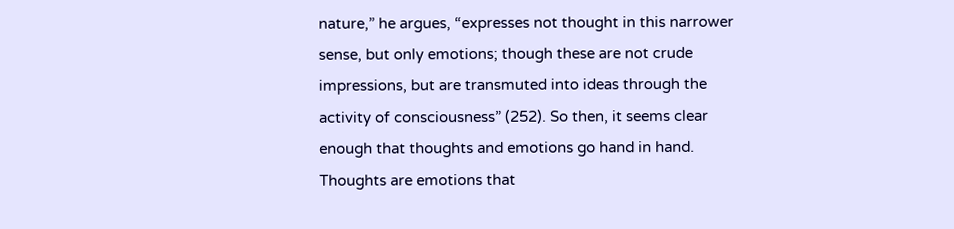nature,” he argues, “expresses not thought in this narrower sense, but only emotions; though these are not crude impressions, but are transmuted into ideas through the activity of consciousness” (252). So then, it seems clear enough that thoughts and emotions go hand in hand. Thoughts are emotions that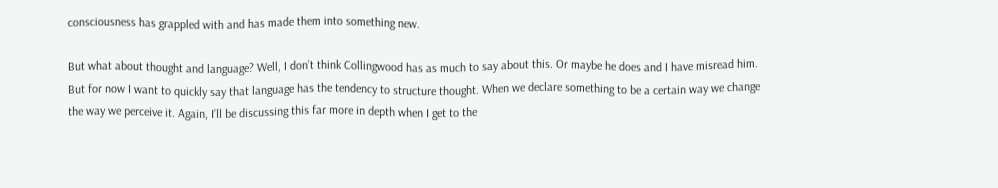consciousness has grappled with and has made them into something new.

But what about thought and language? Well, I don’t think Collingwood has as much to say about this. Or maybe he does and I have misread him. But for now I want to quickly say that language has the tendency to structure thought. When we declare something to be a certain way we change the way we perceive it. Again, I’ll be discussing this far more in depth when I get to the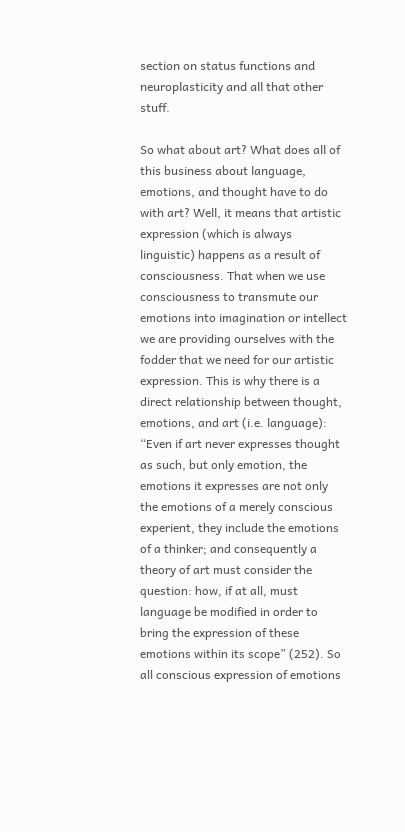section on status functions and neuroplasticity and all that other stuff.

So what about art? What does all of this business about language, emotions, and thought have to do with art? Well, it means that artistic expression (which is always linguistic) happens as a result of consciousness. That when we use consciousness to transmute our emotions into imagination or intellect we are providing ourselves with the fodder that we need for our artistic expression. This is why there is a direct relationship between thought, emotions, and art (i.e. language): “Even if art never expresses thought as such, but only emotion, the emotions it expresses are not only the emotions of a merely conscious experient, they include the emotions of a thinker; and consequently a theory of art must consider the question: how, if at all, must language be modified in order to bring the expression of these emotions within its scope” (252). So all conscious expression of emotions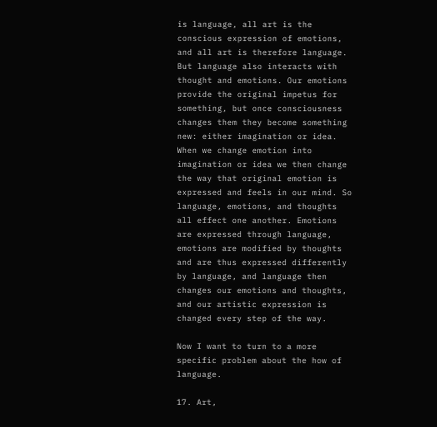is language, all art is the conscious expression of emotions, and all art is therefore language. But language also interacts with thought and emotions. Our emotions provide the original impetus for something, but once consciousness changes them they become something new: either imagination or idea. When we change emotion into imagination or idea we then change the way that original emotion is expressed and feels in our mind. So language, emotions, and thoughts all effect one another. Emotions are expressed through language, emotions are modified by thoughts and are thus expressed differently by language, and language then changes our emotions and thoughts, and our artistic expression is changed every step of the way.

Now I want to turn to a more specific problem about the how of language.

17. Art,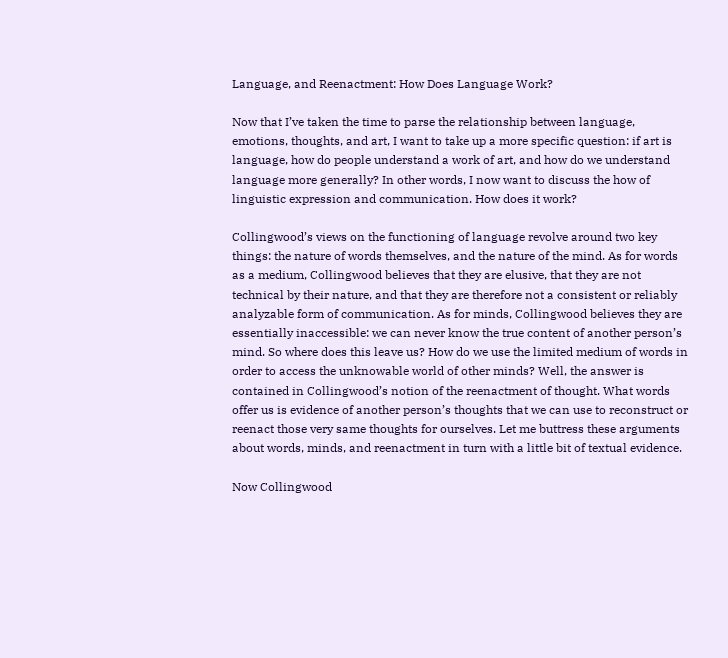Language, and Reenactment: How Does Language Work?

Now that I’ve taken the time to parse the relationship between language, emotions, thoughts, and art, I want to take up a more specific question: if art is language, how do people understand a work of art, and how do we understand language more generally? In other words, I now want to discuss the how of linguistic expression and communication. How does it work?

Collingwood’s views on the functioning of language revolve around two key things: the nature of words themselves, and the nature of the mind. As for words as a medium, Collingwood believes that they are elusive, that they are not technical by their nature, and that they are therefore not a consistent or reliably analyzable form of communication. As for minds, Collingwood believes they are essentially inaccessible: we can never know the true content of another person’s mind. So where does this leave us? How do we use the limited medium of words in order to access the unknowable world of other minds? Well, the answer is contained in Collingwood’s notion of the reenactment of thought. What words offer us is evidence of another person’s thoughts that we can use to reconstruct or reenact those very same thoughts for ourselves. Let me buttress these arguments about words, minds, and reenactment in turn with a little bit of textual evidence.

Now Collingwood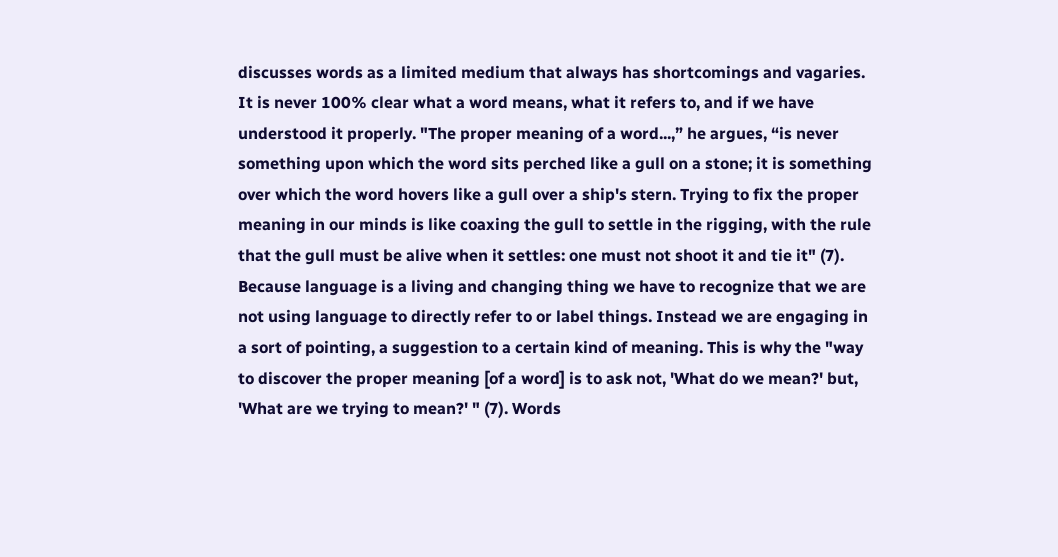discusses words as a limited medium that always has shortcomings and vagaries. It is never 100% clear what a word means, what it refers to, and if we have understood it properly. "The proper meaning of a word...,” he argues, “is never something upon which the word sits perched like a gull on a stone; it is something over which the word hovers like a gull over a ship's stern. Trying to fix the proper meaning in our minds is like coaxing the gull to settle in the rigging, with the rule that the gull must be alive when it settles: one must not shoot it and tie it" (7). Because language is a living and changing thing we have to recognize that we are not using language to directly refer to or label things. Instead we are engaging in a sort of pointing, a suggestion to a certain kind of meaning. This is why the "way to discover the proper meaning [of a word] is to ask not, 'What do we mean?' but, 'What are we trying to mean?' " (7). Words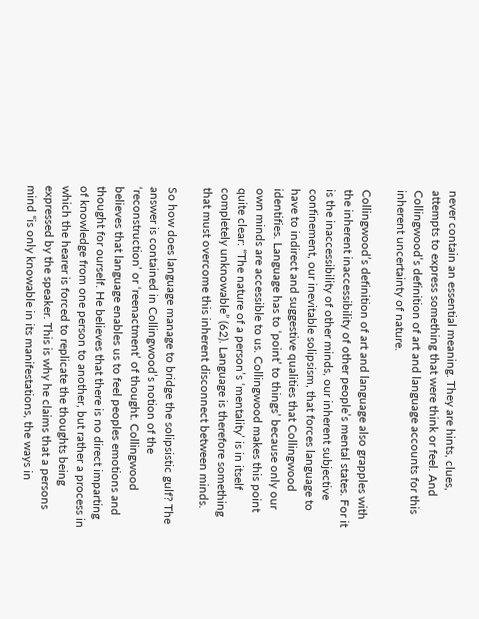never contain an essential meaning. They are hints, clues, attempts to express something that were think or feel. And Collingwood’s definition of art and language accounts for this inherent uncertainty of nature.

Collingwood’s definition of art and language also grapples with the inherent inaccessibility of other people’s mental states. For it is the inaccessibility of other minds, our inherent subjective confinement, our inevitable solipsism, that forces language to have to indirect and suggestive qualities that Collingwood identifies. Language has to ‘point’ to things’ because only our own minds are accessible to us. Collingwood makes this point quite clear: “The nature of a person’s ‘mentality’ is in itself completely unknowable” (62). Language is therefore something that must overcome this inherent disconnect between minds.

So how does language manage to bridge the solipsistic gulf? The answer is contained in Collingwood’s notion of the ‘reconstruction’ or ‘reenactment’ of thought. Collingwood believes that language enables us to feel peoples emotions and thought for ourself. He believes that there is no direct imparting of knowledge from one person to another, but rather a process in which the hearer is forced to replicate the thoughts being expressed by the speaker. This is why he claims that a persons mind “is only knowable in its manifestations, the ways in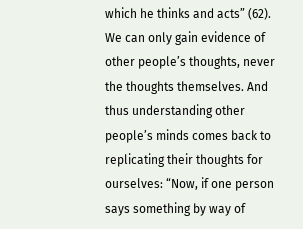which he thinks and acts” (62). We can only gain evidence of other people’s thoughts, never the thoughts themselves. And thus understanding other people’s minds comes back to replicating their thoughts for ourselves: “Now, if one person says something by way of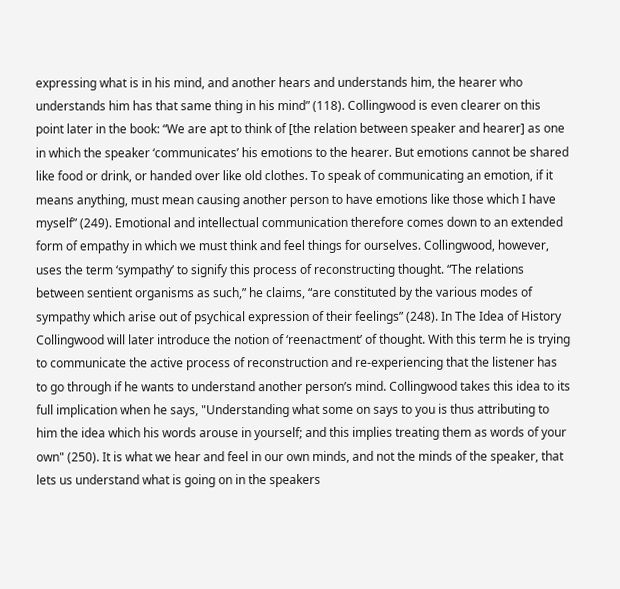expressing what is in his mind, and another hears and understands him, the hearer who understands him has that same thing in his mind” (118). Collingwood is even clearer on this point later in the book: “We are apt to think of [the relation between speaker and hearer] as one in which the speaker ‘communicates’ his emotions to the hearer. But emotions cannot be shared like food or drink, or handed over like old clothes. To speak of communicating an emotion, if it means anything, must mean causing another person to have emotions like those which I have myself” (249). Emotional and intellectual communication therefore comes down to an extended form of empathy in which we must think and feel things for ourselves. Collingwood, however, uses the term ‘sympathy’ to signify this process of reconstructing thought. “The relations between sentient organisms as such,” he claims, “are constituted by the various modes of sympathy which arise out of psychical expression of their feelings” (248). In The Idea of History Collingwood will later introduce the notion of ‘reenactment’ of thought. With this term he is trying to communicate the active process of reconstruction and re-experiencing that the listener has to go through if he wants to understand another person’s mind. Collingwood takes this idea to its full implication when he says, "Understanding what some on says to you is thus attributing to him the idea which his words arouse in yourself; and this implies treating them as words of your own" (250). It is what we hear and feel in our own minds, and not the minds of the speaker, that lets us understand what is going on in the speakers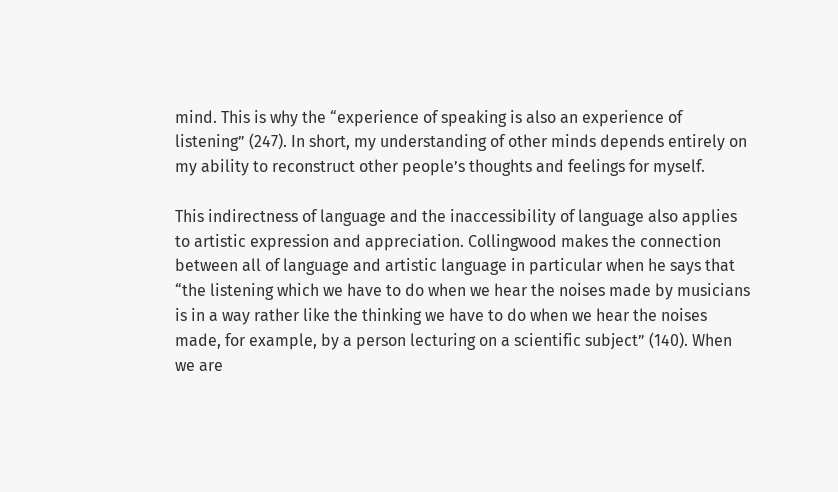mind. This is why the “experience of speaking is also an experience of listening” (247). In short, my understanding of other minds depends entirely on my ability to reconstruct other people’s thoughts and feelings for myself.

This indirectness of language and the inaccessibility of language also applies to artistic expression and appreciation. Collingwood makes the connection between all of language and artistic language in particular when he says that “the listening which we have to do when we hear the noises made by musicians is in a way rather like the thinking we have to do when we hear the noises made, for example, by a person lecturing on a scientific subject” (140). When we are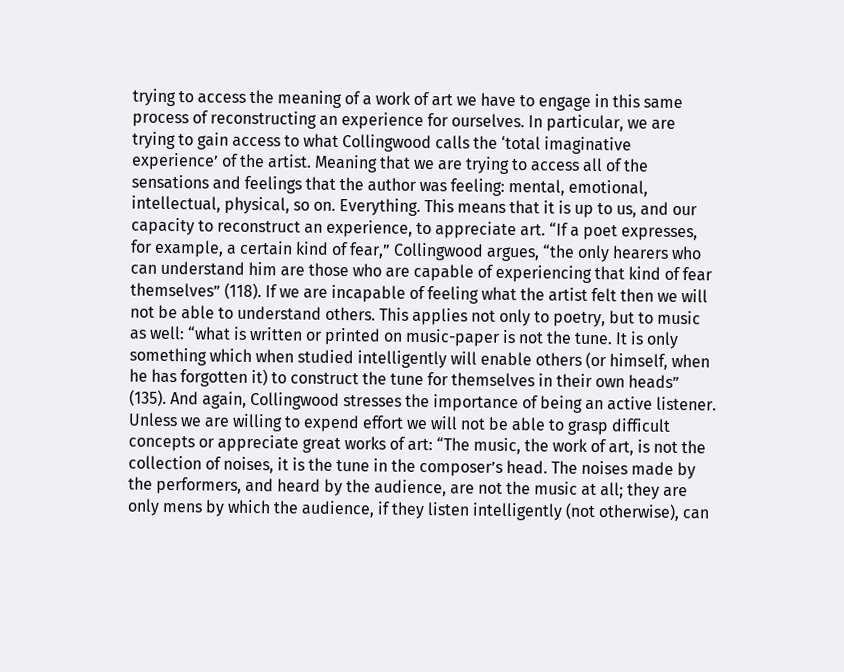trying to access the meaning of a work of art we have to engage in this same process of reconstructing an experience for ourselves. In particular, we are trying to gain access to what Collingwood calls the ‘total imaginative experience’ of the artist. Meaning that we are trying to access all of the sensations and feelings that the author was feeling: mental, emotional, intellectual, physical, so on. Everything. This means that it is up to us, and our capacity to reconstruct an experience, to appreciate art. “If a poet expresses, for example, a certain kind of fear,” Collingwood argues, “the only hearers who can understand him are those who are capable of experiencing that kind of fear themselves” (118). If we are incapable of feeling what the artist felt then we will not be able to understand others. This applies not only to poetry, but to music as well: “what is written or printed on music-paper is not the tune. It is only something which when studied intelligently will enable others (or himself, when he has forgotten it) to construct the tune for themselves in their own heads” (135). And again, Collingwood stresses the importance of being an active listener. Unless we are willing to expend effort we will not be able to grasp difficult concepts or appreciate great works of art: “The music, the work of art, is not the collection of noises, it is the tune in the composer’s head. The noises made by the performers, and heard by the audience, are not the music at all; they are only mens by which the audience, if they listen intelligently (not otherwise), can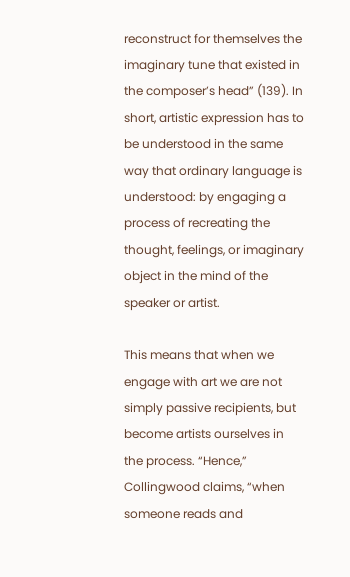reconstruct for themselves the imaginary tune that existed in the composer’s head” (139). In short, artistic expression has to be understood in the same way that ordinary language is understood: by engaging a process of recreating the thought, feelings, or imaginary object in the mind of the speaker or artist.

This means that when we engage with art we are not simply passive recipients, but become artists ourselves in the process. “Hence,” Collingwood claims, “when someone reads and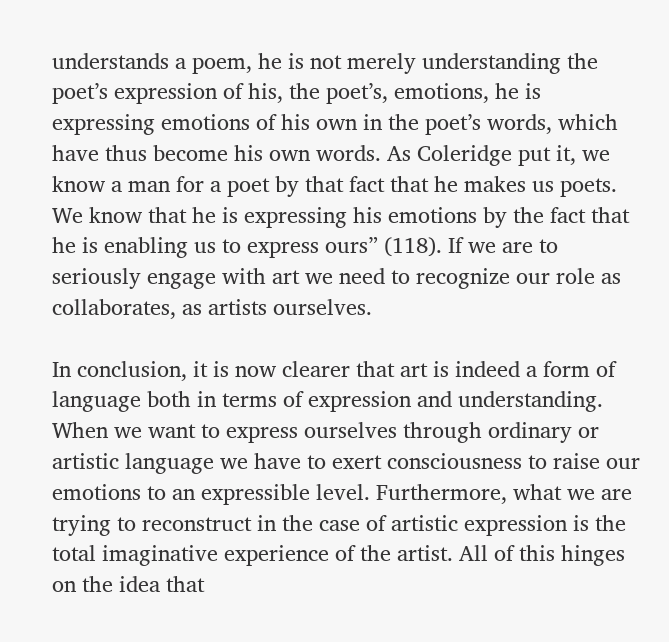understands a poem, he is not merely understanding the poet’s expression of his, the poet’s, emotions, he is expressing emotions of his own in the poet’s words, which have thus become his own words. As Coleridge put it, we know a man for a poet by that fact that he makes us poets. We know that he is expressing his emotions by the fact that he is enabling us to express ours” (118). If we are to seriously engage with art we need to recognize our role as collaborates, as artists ourselves.

In conclusion, it is now clearer that art is indeed a form of language both in terms of expression and understanding. When we want to express ourselves through ordinary or artistic language we have to exert consciousness to raise our emotions to an expressible level. Furthermore, what we are trying to reconstruct in the case of artistic expression is the total imaginative experience of the artist. All of this hinges on the idea that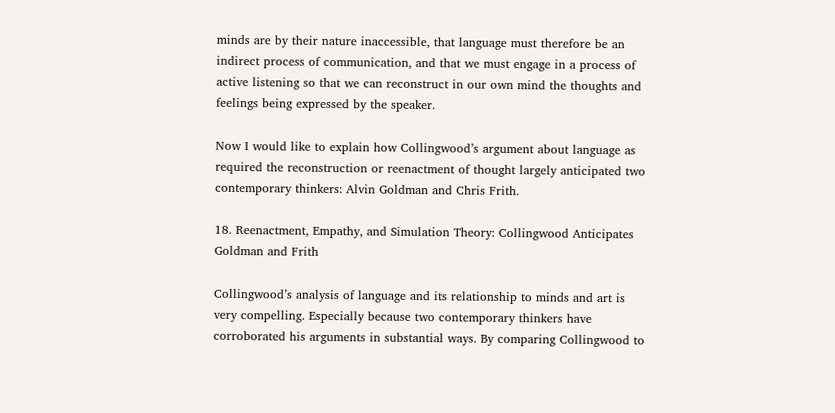minds are by their nature inaccessible, that language must therefore be an indirect process of communication, and that we must engage in a process of active listening so that we can reconstruct in our own mind the thoughts and feelings being expressed by the speaker.

Now I would like to explain how Collingwood’s argument about language as required the reconstruction or reenactment of thought largely anticipated two contemporary thinkers: Alvin Goldman and Chris Frith.

18. Reenactment, Empathy, and Simulation Theory: Collingwood Anticipates Goldman and Frith

Collingwood’s analysis of language and its relationship to minds and art is very compelling. Especially because two contemporary thinkers have corroborated his arguments in substantial ways. By comparing Collingwood to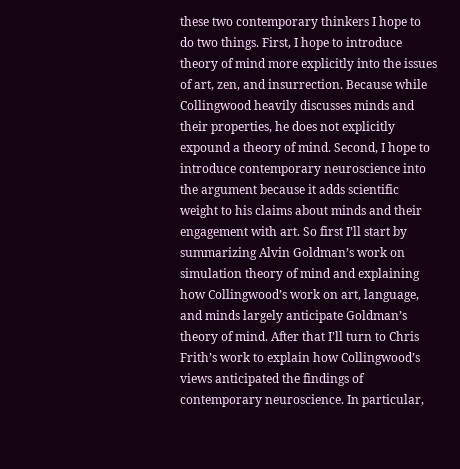these two contemporary thinkers I hope to do two things. First, I hope to introduce theory of mind more explicitly into the issues of art, zen, and insurrection. Because while Collingwood heavily discusses minds and their properties, he does not explicitly expound a theory of mind. Second, I hope to introduce contemporary neuroscience into the argument because it adds scientific weight to his claims about minds and their engagement with art. So first I’ll start by summarizing Alvin Goldman’s work on simulation theory of mind and explaining how Collingwood’s work on art, language, and minds largely anticipate Goldman’s theory of mind. After that I’ll turn to Chris Frith’s work to explain how Collingwood’s views anticipated the findings of contemporary neuroscience. In particular,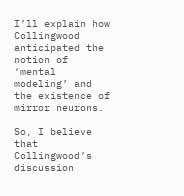I’ll explain how Collingwood anticipated the notion of ‘mental modeling’ and the existence of mirror neurons.

So, I believe that Collingwood’s discussion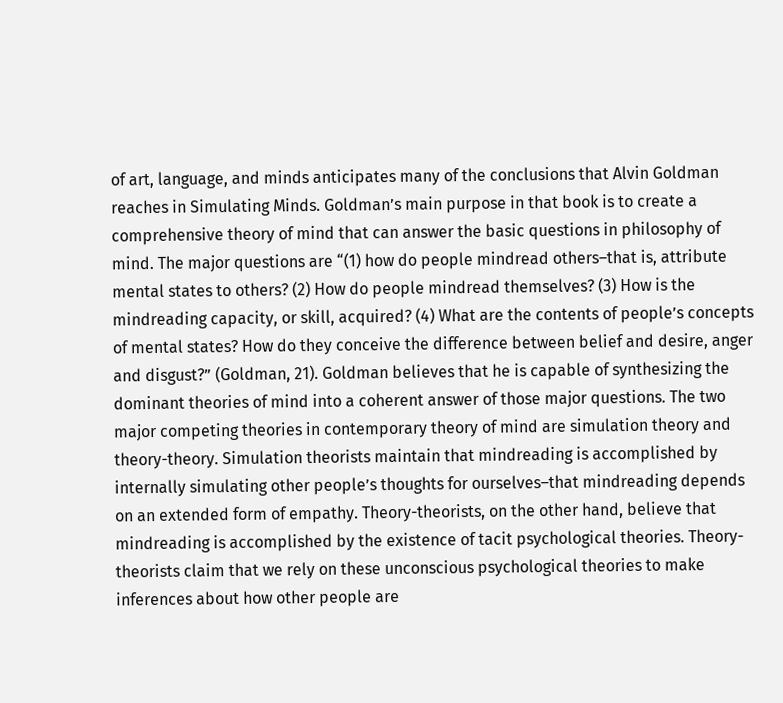of art, language, and minds anticipates many of the conclusions that Alvin Goldman reaches in Simulating Minds. Goldman’s main purpose in that book is to create a comprehensive theory of mind that can answer the basic questions in philosophy of mind. The major questions are “(1) how do people mindread others–that is, attribute mental states to others? (2) How do people mindread themselves? (3) How is the mindreading capacity, or skill, acquired? (4) What are the contents of people’s concepts of mental states? How do they conceive the difference between belief and desire, anger and disgust?” (Goldman, 21). Goldman believes that he is capable of synthesizing the dominant theories of mind into a coherent answer of those major questions. The two major competing theories in contemporary theory of mind are simulation theory and theory-theory. Simulation theorists maintain that mindreading is accomplished by internally simulating other people’s thoughts for ourselves–that mindreading depends on an extended form of empathy. Theory-theorists, on the other hand, believe that mindreading is accomplished by the existence of tacit psychological theories. Theory-theorists claim that we rely on these unconscious psychological theories to make inferences about how other people are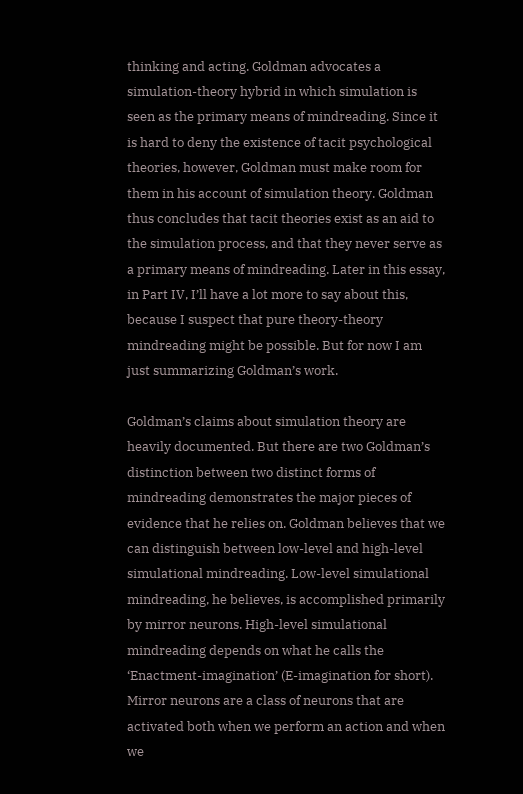thinking and acting. Goldman advocates a simulation-theory hybrid in which simulation is seen as the primary means of mindreading. Since it is hard to deny the existence of tacit psychological theories, however, Goldman must make room for them in his account of simulation theory. Goldman thus concludes that tacit theories exist as an aid to the simulation process, and that they never serve as a primary means of mindreading. Later in this essay, in Part IV, I’ll have a lot more to say about this, because I suspect that pure theory-theory mindreading might be possible. But for now I am just summarizing Goldman’s work.

Goldman’s claims about simulation theory are heavily documented. But there are two Goldman’s distinction between two distinct forms of mindreading demonstrates the major pieces of evidence that he relies on. Goldman believes that we can distinguish between low-level and high-level simulational mindreading. Low-level simulational mindreading, he believes, is accomplished primarily by mirror neurons. High-level simulational mindreading depends on what he calls the ‘Enactment-imagination’ (E-imagination for short). Mirror neurons are a class of neurons that are activated both when we perform an action and when we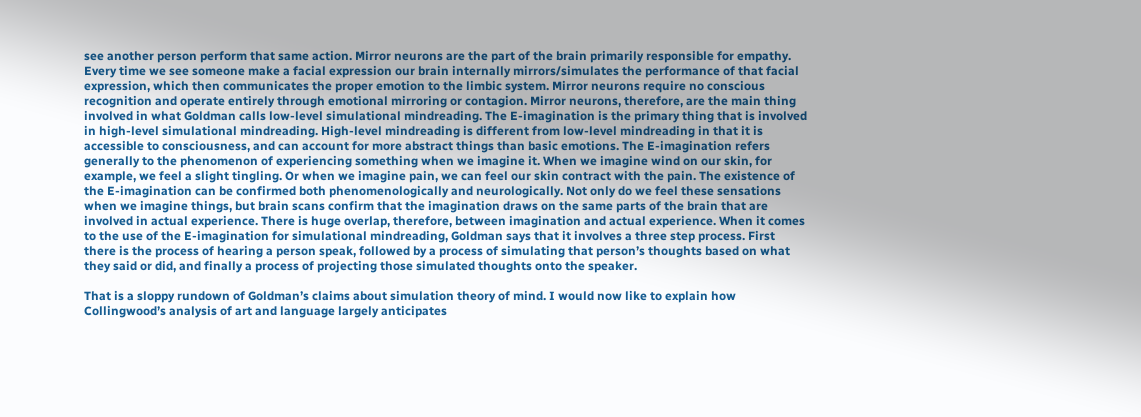see another person perform that same action. Mirror neurons are the part of the brain primarily responsible for empathy. Every time we see someone make a facial expression our brain internally mirrors/simulates the performance of that facial expression, which then communicates the proper emotion to the limbic system. Mirror neurons require no conscious recognition and operate entirely through emotional mirroring or contagion. Mirror neurons, therefore, are the main thing involved in what Goldman calls low-level simulational mindreading. The E-imagination is the primary thing that is involved in high-level simulational mindreading. High-level mindreading is different from low-level mindreading in that it is accessible to consciousness, and can account for more abstract things than basic emotions. The E-imagination refers generally to the phenomenon of experiencing something when we imagine it. When we imagine wind on our skin, for example, we feel a slight tingling. Or when we imagine pain, we can feel our skin contract with the pain. The existence of the E-imagination can be confirmed both phenomenologically and neurologically. Not only do we feel these sensations when we imagine things, but brain scans confirm that the imagination draws on the same parts of the brain that are involved in actual experience. There is huge overlap, therefore, between imagination and actual experience. When it comes to the use of the E-imagination for simulational mindreading, Goldman says that it involves a three step process. First there is the process of hearing a person speak, followed by a process of simulating that person’s thoughts based on what they said or did, and finally a process of projecting those simulated thoughts onto the speaker.

That is a sloppy rundown of Goldman’s claims about simulation theory of mind. I would now like to explain how Collingwood’s analysis of art and language largely anticipates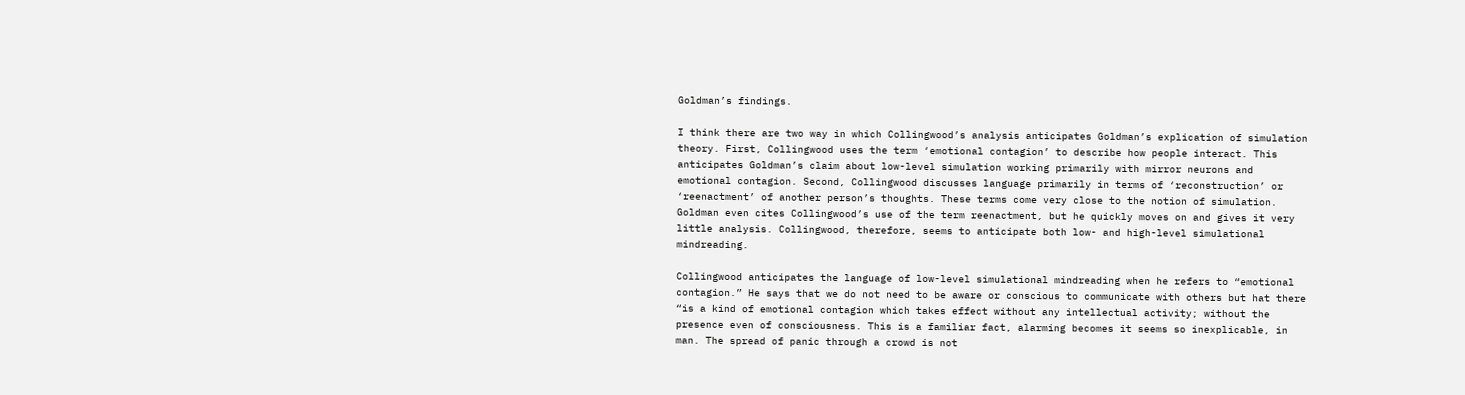Goldman’s findings.

I think there are two way in which Collingwood’s analysis anticipates Goldman’s explication of simulation theory. First, Collingwood uses the term ‘emotional contagion’ to describe how people interact. This anticipates Goldman’s claim about low-level simulation working primarily with mirror neurons and emotional contagion. Second, Collingwood discusses language primarily in terms of ‘reconstruction’ or ‘reenactment’ of another person’s thoughts. These terms come very close to the notion of simulation. Goldman even cites Collingwood’s use of the term reenactment, but he quickly moves on and gives it very little analysis. Collingwood, therefore, seems to anticipate both low- and high-level simulational mindreading.

Collingwood anticipates the language of low-level simulational mindreading when he refers to “emotional contagion.” He says that we do not need to be aware or conscious to communicate with others but hat there “is a kind of emotional contagion which takes effect without any intellectual activity; without the presence even of consciousness. This is a familiar fact, alarming becomes it seems so inexplicable, in man. The spread of panic through a crowd is not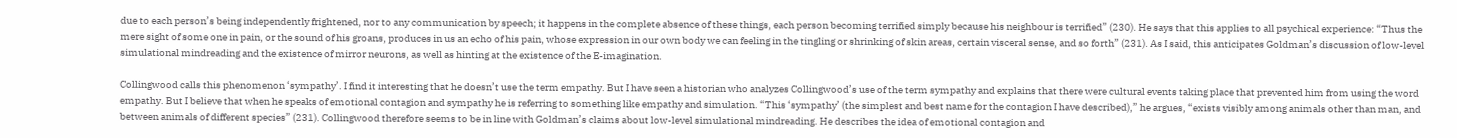due to each person’s being independently frightened, nor to any communication by speech; it happens in the complete absence of these things, each person becoming terrified simply because his neighbour is terrified” (230). He says that this applies to all psychical experience: “Thus the mere sight of some one in pain, or the sound of his groans, produces in us an echo of his pain, whose expression in our own body we can feeling in the tingling or shrinking of skin areas, certain visceral sense, and so forth” (231). As I said, this anticipates Goldman’s discussion of low-level simulational mindreading and the existence of mirror neurons, as well as hinting at the existence of the E-imagination.

Collingwood calls this phenomenon ‘sympathy’. I find it interesting that he doesn’t use the term empathy. But I have seen a historian who analyzes Collingwood’s use of the term sympathy and explains that there were cultural events taking place that prevented him from using the word empathy. But I believe that when he speaks of emotional contagion and sympathy he is referring to something like empathy and simulation. “This ‘sympathy’ (the simplest and best name for the contagion I have described),” he argues, “exists visibly among animals other than man, and between animals of different species” (231). Collingwood therefore seems to be in line with Goldman’s claims about low-level simulational mindreading. He describes the idea of emotional contagion and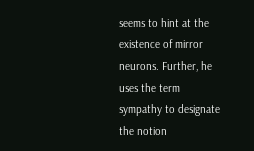seems to hint at the existence of mirror neurons. Further, he uses the term sympathy to designate the notion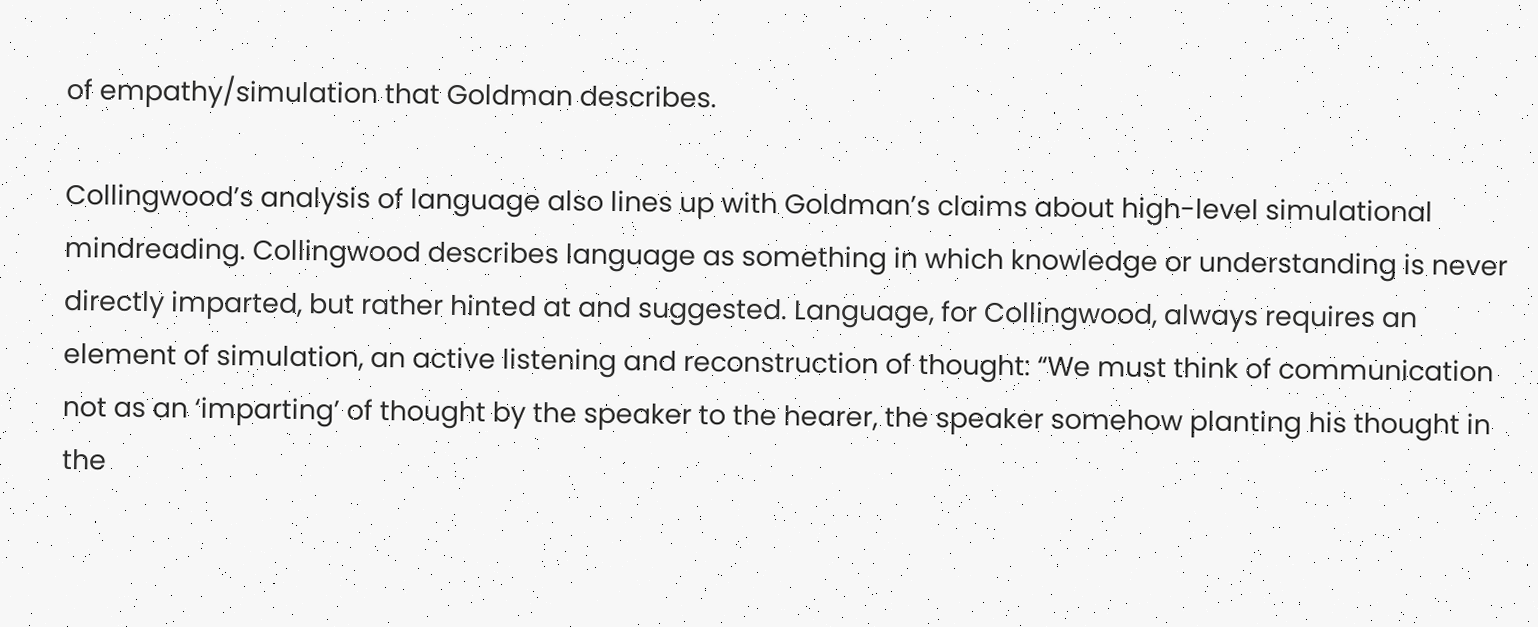of empathy/simulation that Goldman describes.

Collingwood’s analysis of language also lines up with Goldman’s claims about high-level simulational mindreading. Collingwood describes language as something in which knowledge or understanding is never directly imparted, but rather hinted at and suggested. Language, for Collingwood, always requires an element of simulation, an active listening and reconstruction of thought: “We must think of communication not as an ‘imparting’ of thought by the speaker to the hearer, the speaker somehow planting his thought in the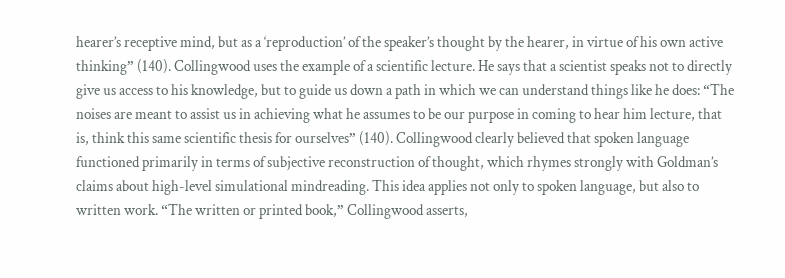hearer’s receptive mind, but as a ‘reproduction’ of the speaker’s thought by the hearer, in virtue of his own active thinking” (140). Collingwood uses the example of a scientific lecture. He says that a scientist speaks not to directly give us access to his knowledge, but to guide us down a path in which we can understand things like he does: “The noises are meant to assist us in achieving what he assumes to be our purpose in coming to hear him lecture, that is, think this same scientific thesis for ourselves” (140). Collingwood clearly believed that spoken language functioned primarily in terms of subjective reconstruction of thought, which rhymes strongly with Goldman’s claims about high-level simulational mindreading. This idea applies not only to spoken language, but also to written work. “The written or printed book,” Collingwood asserts,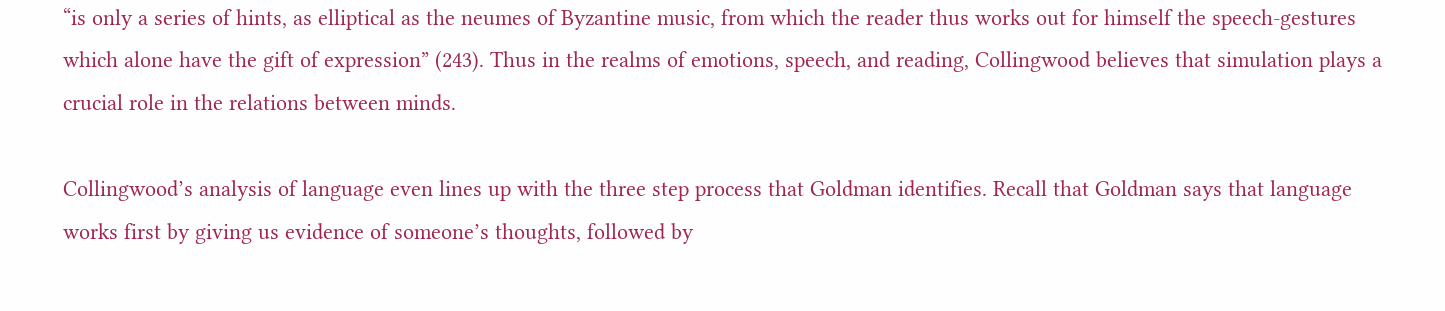“is only a series of hints, as elliptical as the neumes of Byzantine music, from which the reader thus works out for himself the speech-gestures which alone have the gift of expression” (243). Thus in the realms of emotions, speech, and reading, Collingwood believes that simulation plays a crucial role in the relations between minds.

Collingwood’s analysis of language even lines up with the three step process that Goldman identifies. Recall that Goldman says that language works first by giving us evidence of someone’s thoughts, followed by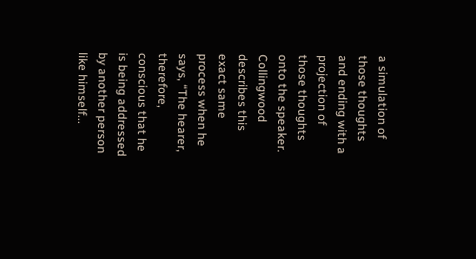a simulation of those thoughts and ending with a projection of those thoughts onto the speaker. Collingwood describes this exact same process when he says, “The hearer, therefore, conscious that he is being addressed by another person like himself...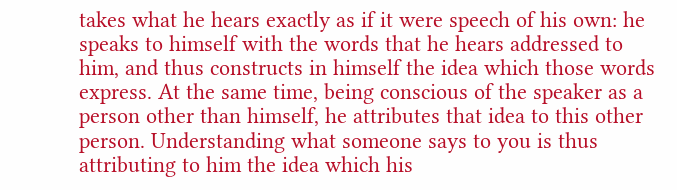takes what he hears exactly as if it were speech of his own: he speaks to himself with the words that he hears addressed to him, and thus constructs in himself the idea which those words express. At the same time, being conscious of the speaker as a person other than himself, he attributes that idea to this other person. Understanding what someone says to you is thus attributing to him the idea which his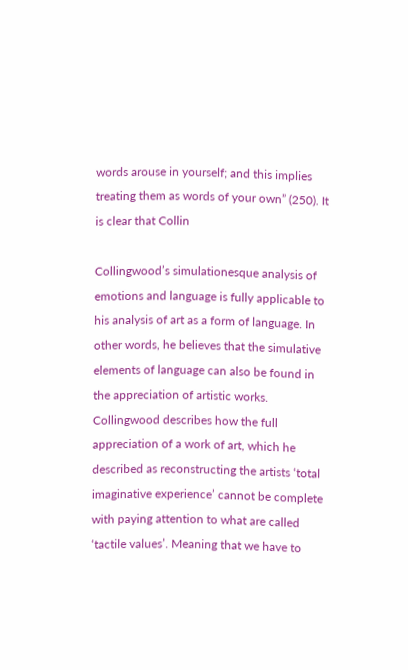words arouse in yourself; and this implies treating them as words of your own” (250). It is clear that Collin

Collingwood’s simulationesque analysis of emotions and language is fully applicable to his analysis of art as a form of language. In other words, he believes that the simulative elements of language can also be found in the appreciation of artistic works. Collingwood describes how the full appreciation of a work of art, which he described as reconstructing the artists ‘total imaginative experience’ cannot be complete with paying attention to what are called ‘tactile values’. Meaning that we have to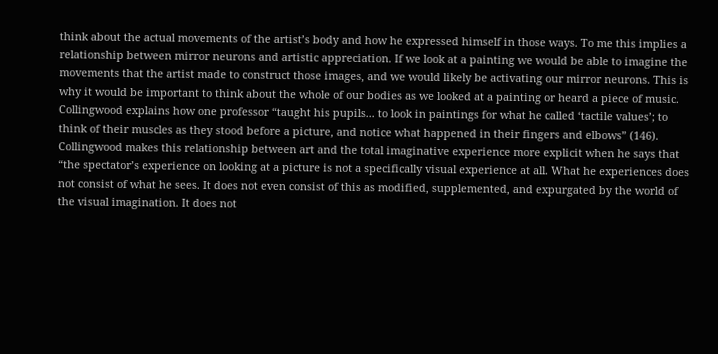think about the actual movements of the artist’s body and how he expressed himself in those ways. To me this implies a relationship between mirror neurons and artistic appreciation. If we look at a painting we would be able to imagine the movements that the artist made to construct those images, and we would likely be activating our mirror neurons. This is why it would be important to think about the whole of our bodies as we looked at a painting or heard a piece of music. Collingwood explains how one professor “taught his pupils... to look in paintings for what he called ‘tactile values’; to think of their muscles as they stood before a picture, and notice what happened in their fingers and elbows” (146). Collingwood makes this relationship between art and the total imaginative experience more explicit when he says that “the spectator’s experience on looking at a picture is not a specifically visual experience at all. What he experiences does not consist of what he sees. It does not even consist of this as modified, supplemented, and expurgated by the world of the visual imagination. It does not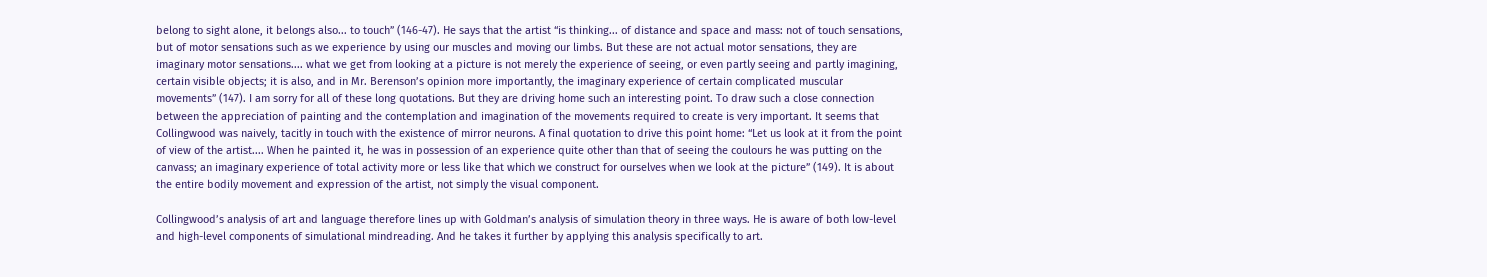belong to sight alone, it belongs also... to touch” (146-47). He says that the artist “is thinking... of distance and space and mass: not of touch sensations, but of motor sensations such as we experience by using our muscles and moving our limbs. But these are not actual motor sensations, they are imaginary motor sensations.... what we get from looking at a picture is not merely the experience of seeing, or even partly seeing and partly imagining, certain visible objects; it is also, and in Mr. Berenson’s opinion more importantly, the imaginary experience of certain complicated muscular movements” (147). I am sorry for all of these long quotations. But they are driving home such an interesting point. To draw such a close connection between the appreciation of painting and the contemplation and imagination of the movements required to create is very important. It seems that Collingwood was naively, tacitly in touch with the existence of mirror neurons. A final quotation to drive this point home: “Let us look at it from the point of view of the artist.... When he painted it, he was in possession of an experience quite other than that of seeing the coulours he was putting on the canvass; an imaginary experience of total activity more or less like that which we construct for ourselves when we look at the picture” (149). It is about the entire bodily movement and expression of the artist, not simply the visual component.

Collingwood’s analysis of art and language therefore lines up with Goldman’s analysis of simulation theory in three ways. He is aware of both low-level and high-level components of simulational mindreading. And he takes it further by applying this analysis specifically to art.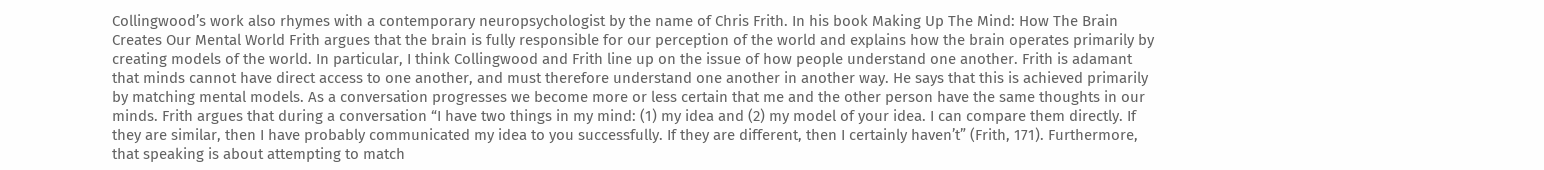Collingwood’s work also rhymes with a contemporary neuropsychologist by the name of Chris Frith. In his book Making Up The Mind: How The Brain Creates Our Mental World Frith argues that the brain is fully responsible for our perception of the world and explains how the brain operates primarily by creating models of the world. In particular, I think Collingwood and Frith line up on the issue of how people understand one another. Frith is adamant that minds cannot have direct access to one another, and must therefore understand one another in another way. He says that this is achieved primarily by matching mental models. As a conversation progresses we become more or less certain that me and the other person have the same thoughts in our minds. Frith argues that during a conversation “I have two things in my mind: (1) my idea and (2) my model of your idea. I can compare them directly. If they are similar, then I have probably communicated my idea to you successfully. If they are different, then I certainly haven’t” (Frith, 171). Furthermore, that speaking is about attempting to match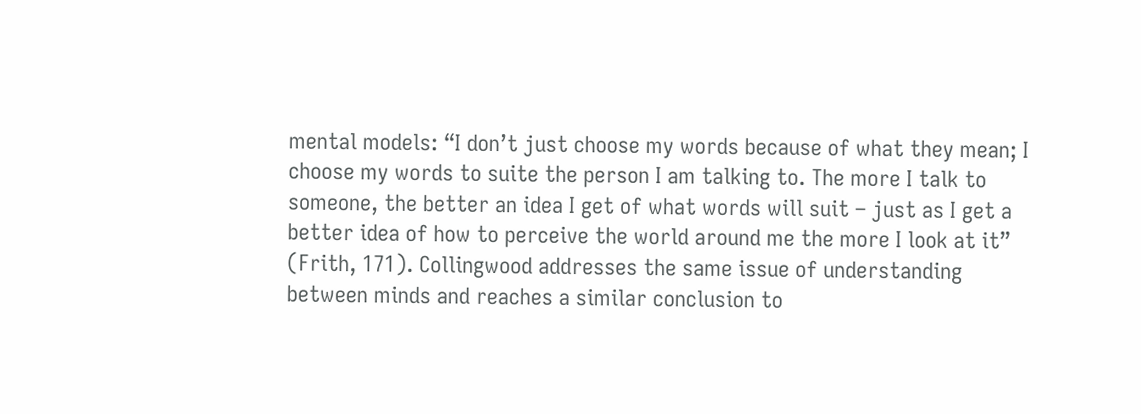mental models: “I don’t just choose my words because of what they mean; I choose my words to suite the person I am talking to. The more I talk to someone, the better an idea I get of what words will suit – just as I get a better idea of how to perceive the world around me the more I look at it” (Frith, 171). Collingwood addresses the same issue of understanding between minds and reaches a similar conclusion to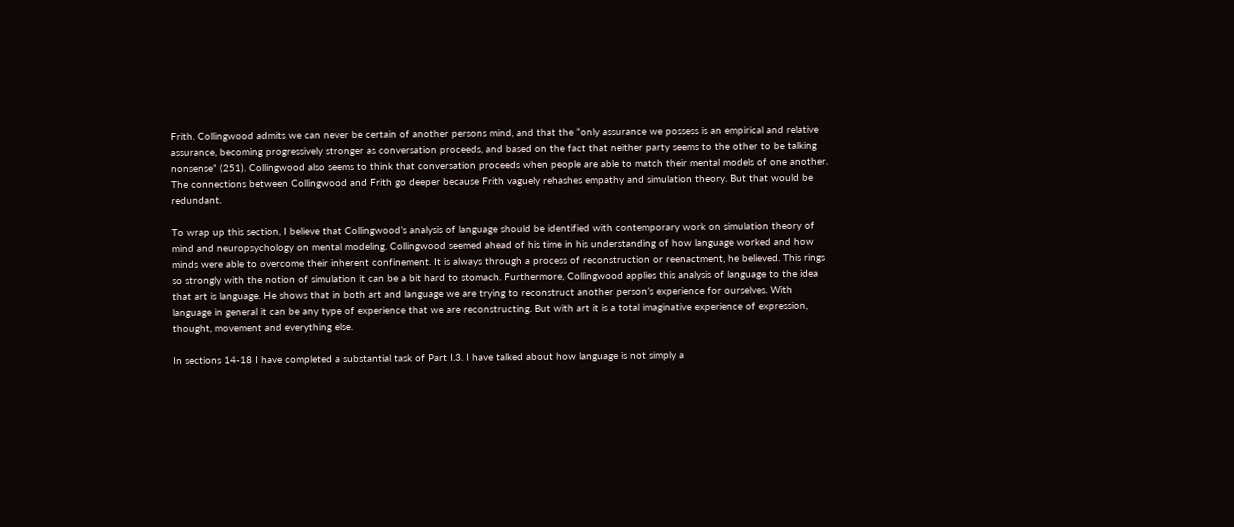Frith. Collingwood admits we can never be certain of another persons mind, and that the “only assurance we possess is an empirical and relative assurance, becoming progressively stronger as conversation proceeds, and based on the fact that neither party seems to the other to be talking nonsense” (251). Collingwood also seems to think that conversation proceeds when people are able to match their mental models of one another. The connections between Collingwood and Frith go deeper because Frith vaguely rehashes empathy and simulation theory. But that would be redundant.

To wrap up this section, I believe that Collingwood’s analysis of language should be identified with contemporary work on simulation theory of mind and neuropsychology on mental modeling. Collingwood seemed ahead of his time in his understanding of how language worked and how minds were able to overcome their inherent confinement. It is always through a process of reconstruction or reenactment, he believed. This rings so strongly with the notion of simulation it can be a bit hard to stomach. Furthermore, Collingwood applies this analysis of language to the idea that art is language. He shows that in both art and language we are trying to reconstruct another person’s experience for ourselves. With language in general it can be any type of experience that we are reconstructing. But with art it is a total imaginative experience of expression, thought, movement and everything else.

In sections 14-18 I have completed a substantial task of Part I.3. I have talked about how language is not simply a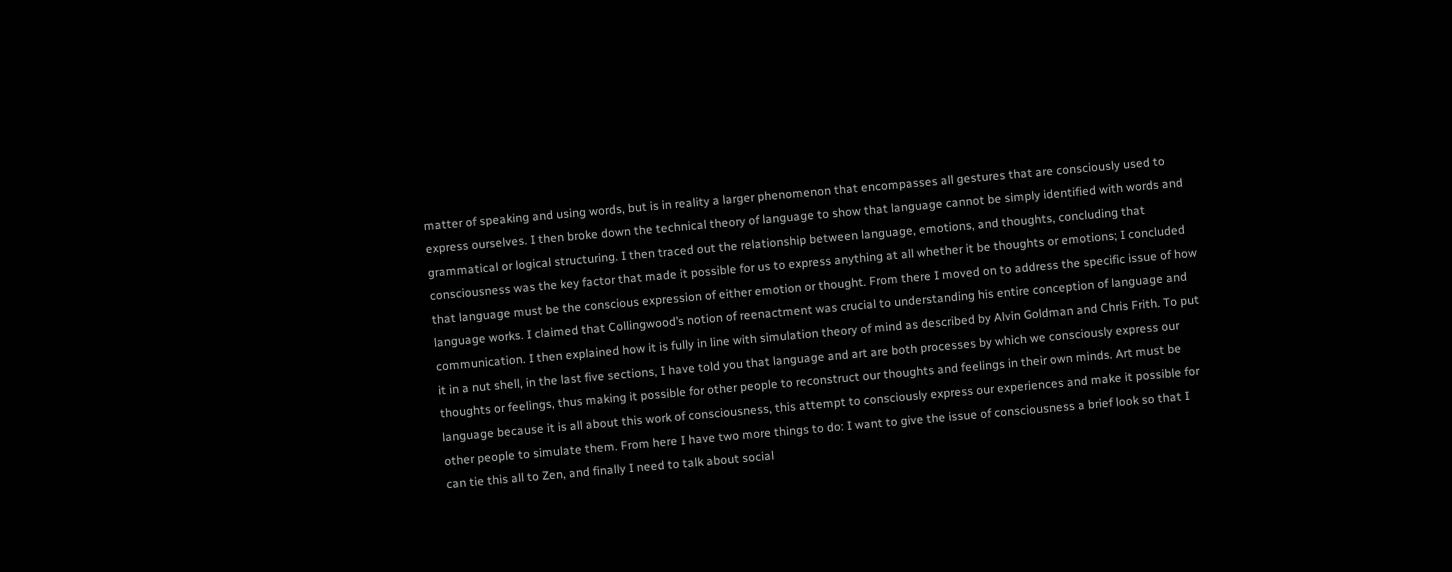matter of speaking and using words, but is in reality a larger phenomenon that encompasses all gestures that are consciously used to express ourselves. I then broke down the technical theory of language to show that language cannot be simply identified with words and grammatical or logical structuring. I then traced out the relationship between language, emotions, and thoughts, concluding that consciousness was the key factor that made it possible for us to express anything at all whether it be thoughts or emotions; I concluded that language must be the conscious expression of either emotion or thought. From there I moved on to address the specific issue of how language works. I claimed that Collingwood’s notion of reenactment was crucial to understanding his entire conception of language and communication. I then explained how it is fully in line with simulation theory of mind as described by Alvin Goldman and Chris Frith. To put it in a nut shell, in the last five sections, I have told you that language and art are both processes by which we consciously express our thoughts or feelings, thus making it possible for other people to reconstruct our thoughts and feelings in their own minds. Art must be language because it is all about this work of consciousness, this attempt to consciously express our experiences and make it possible for other people to simulate them. From here I have two more things to do: I want to give the issue of consciousness a brief look so that I can tie this all to Zen, and finally I need to talk about social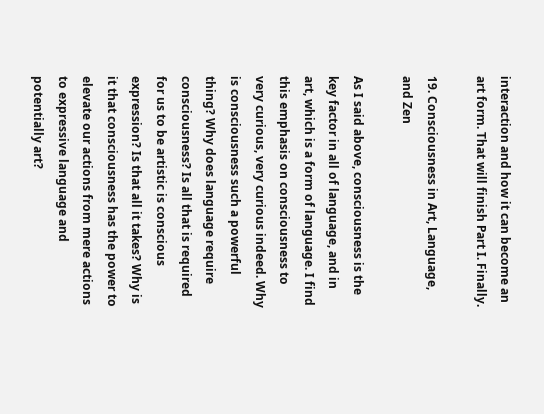interaction and how it can become an art form. That will finish Part I. Finally.

19. Consciousness in Art, Language, and Zen

As I said above, consciousness is the key factor in all of language, and in art, which is a form of language. I find this emphasis on consciousness to very curious, very curious indeed. Why is consciousness such a powerful thing? Why does language require consciousness? Is all that is required for us to be artistic is conscious expression? Is that all it takes? Why is it that consciousness has the power to elevate our actions from mere actions to expressive language and potentially art?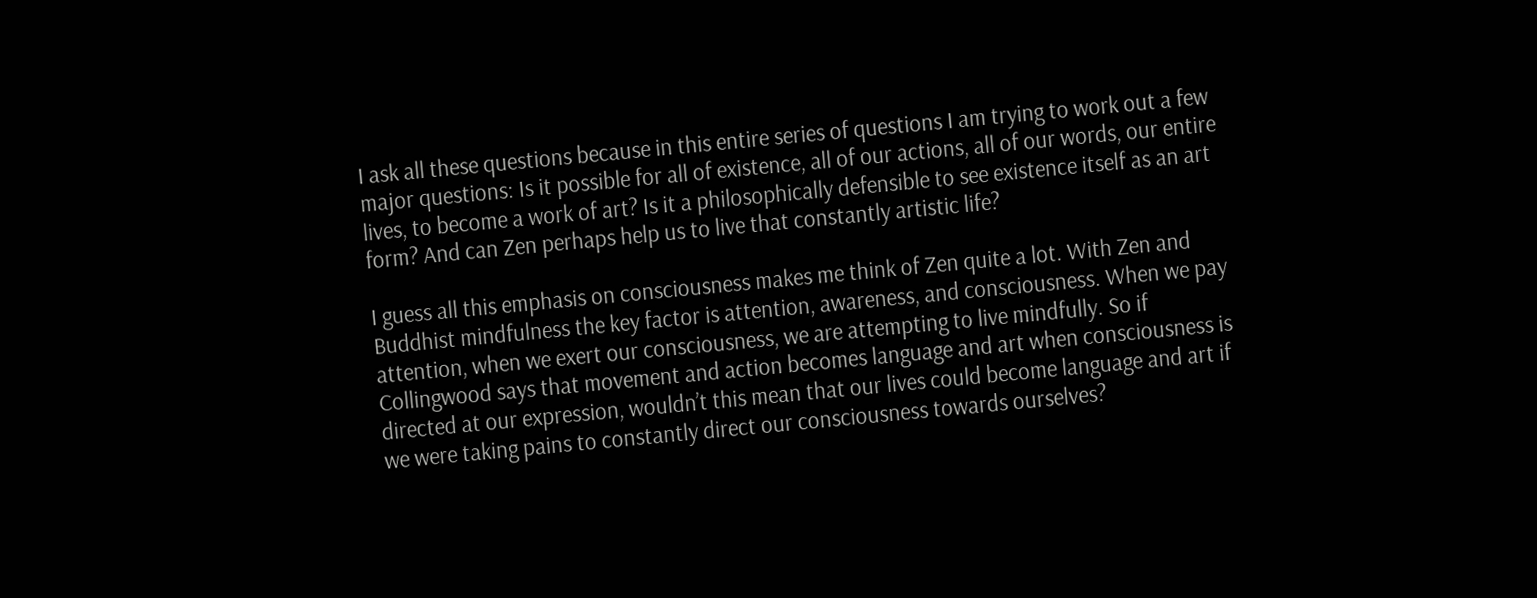I ask all these questions because in this entire series of questions I am trying to work out a few major questions: Is it possible for all of existence, all of our actions, all of our words, our entire lives, to become a work of art? Is it a philosophically defensible to see existence itself as an art form? And can Zen perhaps help us to live that constantly artistic life?

I guess all this emphasis on consciousness makes me think of Zen quite a lot. With Zen and Buddhist mindfulness the key factor is attention, awareness, and consciousness. When we pay attention, when we exert our consciousness, we are attempting to live mindfully. So if Collingwood says that movement and action becomes language and art when consciousness is directed at our expression, wouldn’t this mean that our lives could become language and art if we were taking pains to constantly direct our consciousness towards ourselves?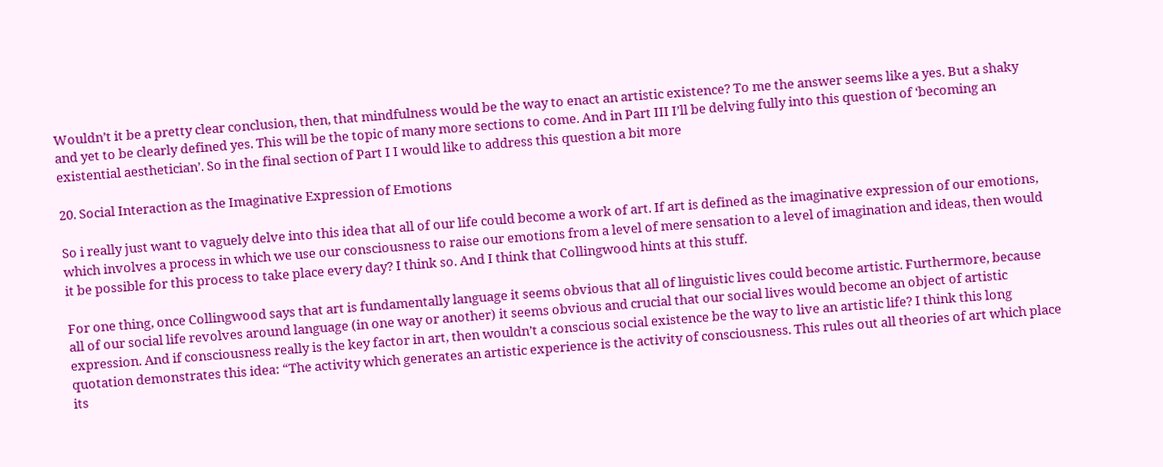Wouldn’t it be a pretty clear conclusion, then, that mindfulness would be the way to enact an artistic existence? To me the answer seems like a yes. But a shaky and yet to be clearly defined yes. This will be the topic of many more sections to come. And in Part III I’ll be delving fully into this question of ‘becoming an existential aesthetician’. So in the final section of Part I I would like to address this question a bit more

20. Social Interaction as the Imaginative Expression of Emotions

So i really just want to vaguely delve into this idea that all of our life could become a work of art. If art is defined as the imaginative expression of our emotions, which involves a process in which we use our consciousness to raise our emotions from a level of mere sensation to a level of imagination and ideas, then would it be possible for this process to take place every day? I think so. And I think that Collingwood hints at this stuff.

For one thing, once Collingwood says that art is fundamentally language it seems obvious that all of linguistic lives could become artistic. Furthermore, because all of our social life revolves around language (in one way or another) it seems obvious and crucial that our social lives would become an object of artistic expression. And if consciousness really is the key factor in art, then wouldn’t a conscious social existence be the way to live an artistic life? I think this long quotation demonstrates this idea: “The activity which generates an artistic experience is the activity of consciousness. This rules out all theories of art which place its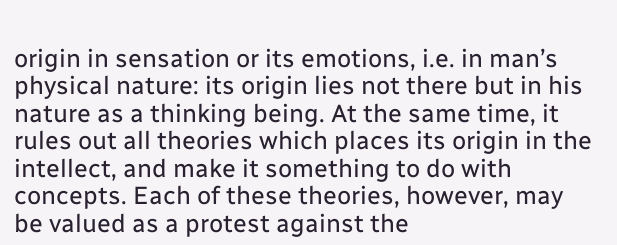origin in sensation or its emotions, i.e. in man’s physical nature: its origin lies not there but in his nature as a thinking being. At the same time, it rules out all theories which places its origin in the intellect, and make it something to do with concepts. Each of these theories, however, may be valued as a protest against the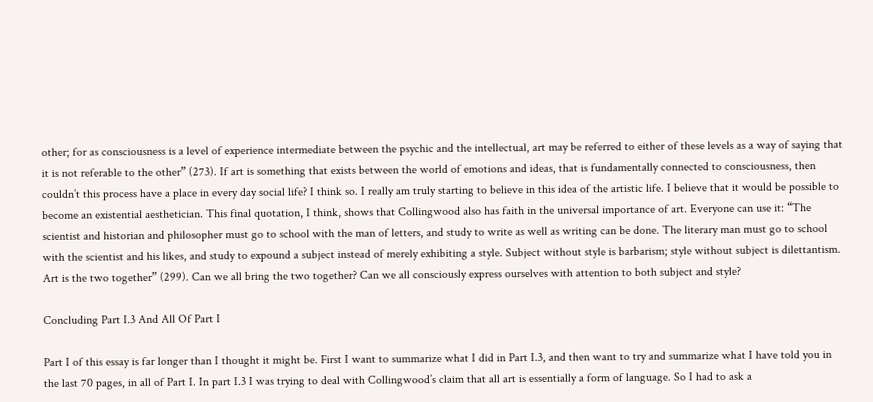other; for as consciousness is a level of experience intermediate between the psychic and the intellectual, art may be referred to either of these levels as a way of saying that it is not referable to the other” (273). If art is something that exists between the world of emotions and ideas, that is fundamentally connected to consciousness, then couldn’t this process have a place in every day social life? I think so. I really am truly starting to believe in this idea of the artistic life. I believe that it would be possible to become an existential aesthetician. This final quotation, I think, shows that Collingwood also has faith in the universal importance of art. Everyone can use it: “The scientist and historian and philosopher must go to school with the man of letters, and study to write as well as writing can be done. The literary man must go to school with the scientist and his likes, and study to expound a subject instead of merely exhibiting a style. Subject without style is barbarism; style without subject is dilettantism. Art is the two together” (299). Can we all bring the two together? Can we all consciously express ourselves with attention to both subject and style?

Concluding Part I.3 And All Of Part I

Part I of this essay is far longer than I thought it might be. First I want to summarize what I did in Part I.3, and then want to try and summarize what I have told you in the last 70 pages, in all of Part I. In part I.3 I was trying to deal with Collingwood’s claim that all art is essentially a form of language. So I had to ask a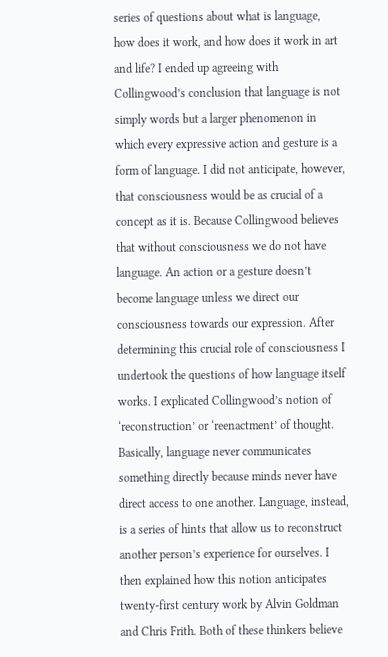series of questions about what is language, how does it work, and how does it work in art and life? I ended up agreeing with Collingwood’s conclusion that language is not simply words but a larger phenomenon in which every expressive action and gesture is a form of language. I did not anticipate, however, that consciousness would be as crucial of a concept as it is. Because Collingwood believes that without consciousness we do not have language. An action or a gesture doesn’t become language unless we direct our consciousness towards our expression. After determining this crucial role of consciousness I undertook the questions of how language itself works. I explicated Collingwood’s notion of ‘reconstruction’ or ‘reenactment’ of thought. Basically, language never communicates something directly because minds never have direct access to one another. Language, instead, is a series of hints that allow us to reconstruct another person’s experience for ourselves. I then explained how this notion anticipates twenty-first century work by Alvin Goldman and Chris Frith. Both of these thinkers believe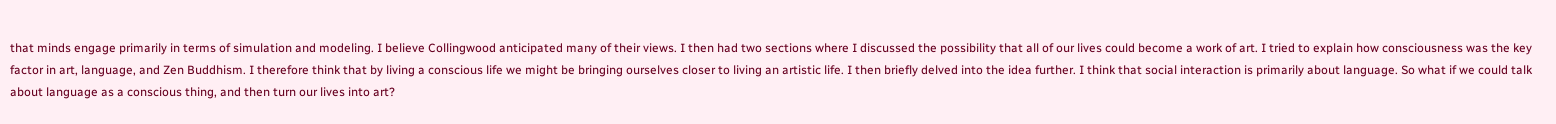that minds engage primarily in terms of simulation and modeling. I believe Collingwood anticipated many of their views. I then had two sections where I discussed the possibility that all of our lives could become a work of art. I tried to explain how consciousness was the key factor in art, language, and Zen Buddhism. I therefore think that by living a conscious life we might be bringing ourselves closer to living an artistic life. I then briefly delved into the idea further. I think that social interaction is primarily about language. So what if we could talk about language as a conscious thing, and then turn our lives into art?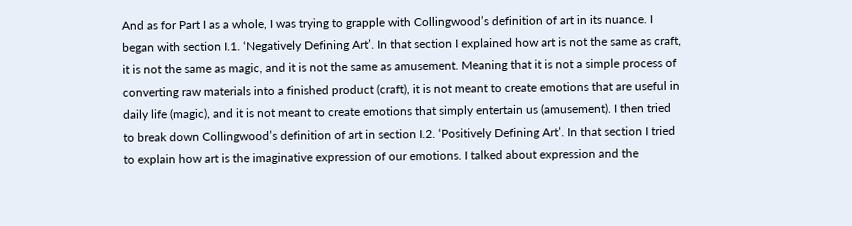And as for Part I as a whole, I was trying to grapple with Collingwood’s definition of art in its nuance. I began with section I.1. ‘Negatively Defining Art’. In that section I explained how art is not the same as craft, it is not the same as magic, and it is not the same as amusement. Meaning that it is not a simple process of converting raw materials into a finished product (craft), it is not meant to create emotions that are useful in daily life (magic), and it is not meant to create emotions that simply entertain us (amusement). I then tried to break down Collingwood’s definition of art in section I.2. ‘Positively Defining Art’. In that section I tried to explain how art is the imaginative expression of our emotions. I talked about expression and the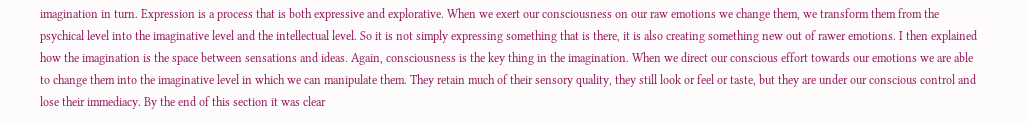imagination in turn. Expression is a process that is both expressive and explorative. When we exert our consciousness on our raw emotions we change them, we transform them from the psychical level into the imaginative level and the intellectual level. So it is not simply expressing something that is there, it is also creating something new out of rawer emotions. I then explained how the imagination is the space between sensations and ideas. Again, consciousness is the key thing in the imagination. When we direct our conscious effort towards our emotions we are able to change them into the imaginative level in which we can manipulate them. They retain much of their sensory quality, they still look or feel or taste, but they are under our conscious control and lose their immediacy. By the end of this section it was clear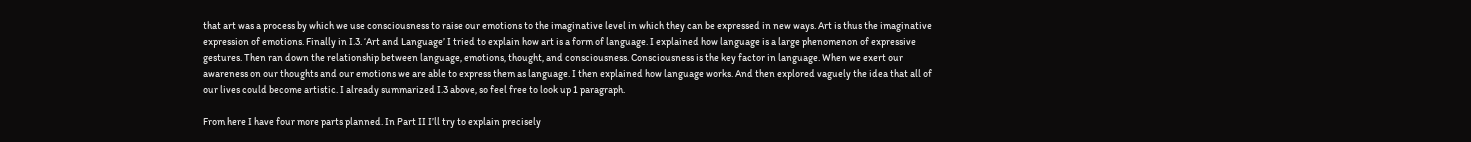that art was a process by which we use consciousness to raise our emotions to the imaginative level in which they can be expressed in new ways. Art is thus the imaginative expression of emotions. Finally in I.3. ‘Art and Language’ I tried to explain how art is a form of language. I explained how language is a large phenomenon of expressive gestures. Then ran down the relationship between language, emotions, thought, and consciousness. Consciousness is the key factor in language. When we exert our awareness on our thoughts and our emotions we are able to express them as language. I then explained how language works. And then explored vaguely the idea that all of our lives could become artistic. I already summarized I.3 above, so feel free to look up 1 paragraph.

From here I have four more parts planned. In Part II I’ll try to explain precisely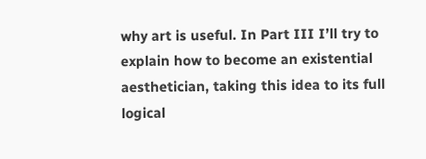why art is useful. In Part III I’ll try to explain how to become an existential aesthetician, taking this idea to its full logical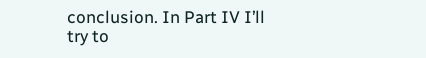conclusion. In Part IV I’ll try to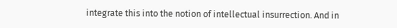integrate this into the notion of intellectual insurrection. And in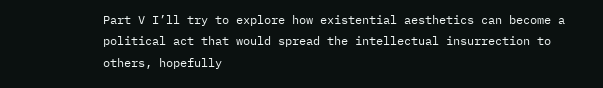Part V I’ll try to explore how existential aesthetics can become a political act that would spread the intellectual insurrection to others, hopefully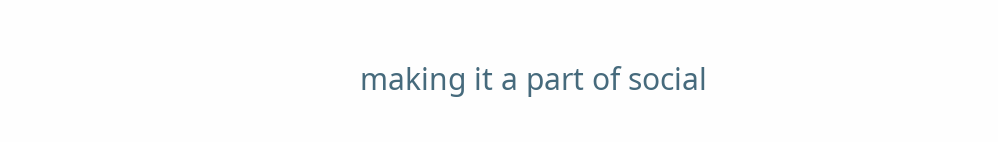making it a part of social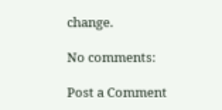change.

No comments:

Post a Comment